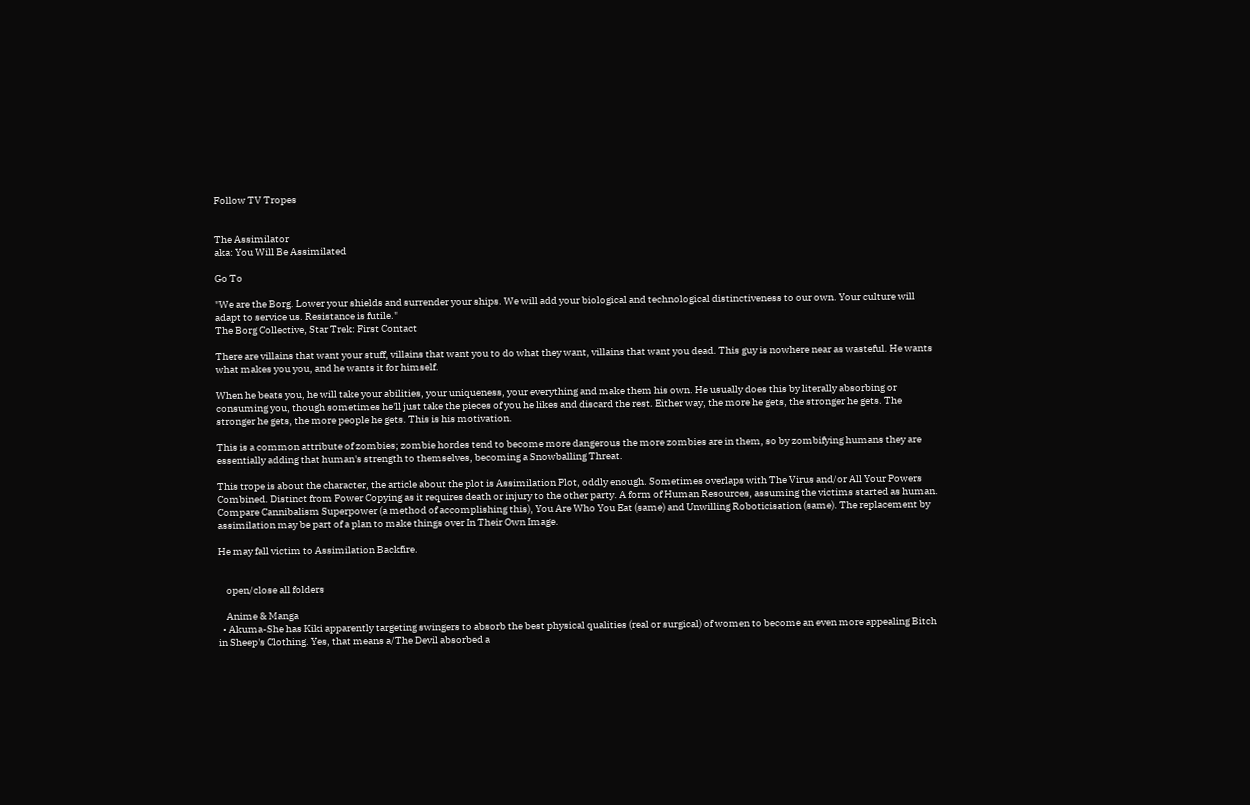Follow TV Tropes


The Assimilator
aka: You Will Be Assimilated

Go To

"We are the Borg. Lower your shields and surrender your ships. We will add your biological and technological distinctiveness to our own. Your culture will adapt to service us. Resistance is futile."
The Borg Collective, Star Trek: First Contact

There are villains that want your stuff, villains that want you to do what they want, villains that want you dead. This guy is nowhere near as wasteful. He wants what makes you you, and he wants it for himself.

When he beats you, he will take your abilities, your uniqueness, your everything and make them his own. He usually does this by literally absorbing or consuming you, though sometimes he'll just take the pieces of you he likes and discard the rest. Either way, the more he gets, the stronger he gets. The stronger he gets, the more people he gets. This is his motivation.

This is a common attribute of zombies; zombie hordes tend to become more dangerous the more zombies are in them, so by zombifying humans they are essentially adding that human's strength to themselves, becoming a Snowballing Threat.

This trope is about the character, the article about the plot is Assimilation Plot, oddly enough. Sometimes overlaps with The Virus and/or All Your Powers Combined. Distinct from Power Copying as it requires death or injury to the other party. A form of Human Resources, assuming the victims started as human. Compare Cannibalism Superpower (a method of accomplishing this), You Are Who You Eat (same) and Unwilling Roboticisation (same). The replacement by assimilation may be part of a plan to make things over In Their Own Image.

He may fall victim to Assimilation Backfire.


    open/close all folders

    Anime & Manga
  • Akuma-She has Kiki apparently targeting swingers to absorb the best physical qualities (real or surgical) of women to become an even more appealing Bitch in Sheep's Clothing. Yes, that means a/The Devil absorbed a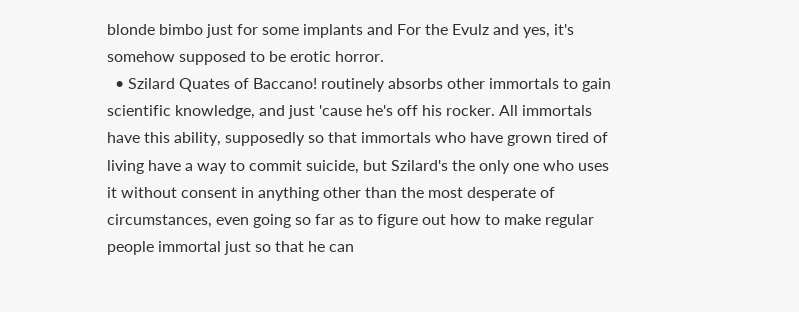blonde bimbo just for some implants and For the Evulz and yes, it's somehow supposed to be erotic horror.
  • Szilard Quates of Baccano! routinely absorbs other immortals to gain scientific knowledge, and just 'cause he's off his rocker. All immortals have this ability, supposedly so that immortals who have grown tired of living have a way to commit suicide, but Szilard's the only one who uses it without consent in anything other than the most desperate of circumstances, even going so far as to figure out how to make regular people immortal just so that he can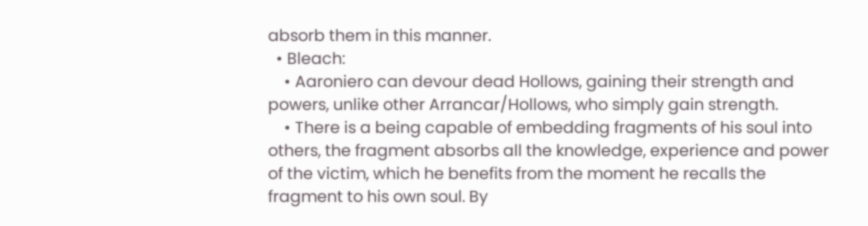absorb them in this manner.
  • Bleach:
    • Aaroniero can devour dead Hollows, gaining their strength and powers, unlike other Arrancar/Hollows, who simply gain strength.
    • There is a being capable of embedding fragments of his soul into others, the fragment absorbs all the knowledge, experience and power of the victim, which he benefits from the moment he recalls the fragment to his own soul. By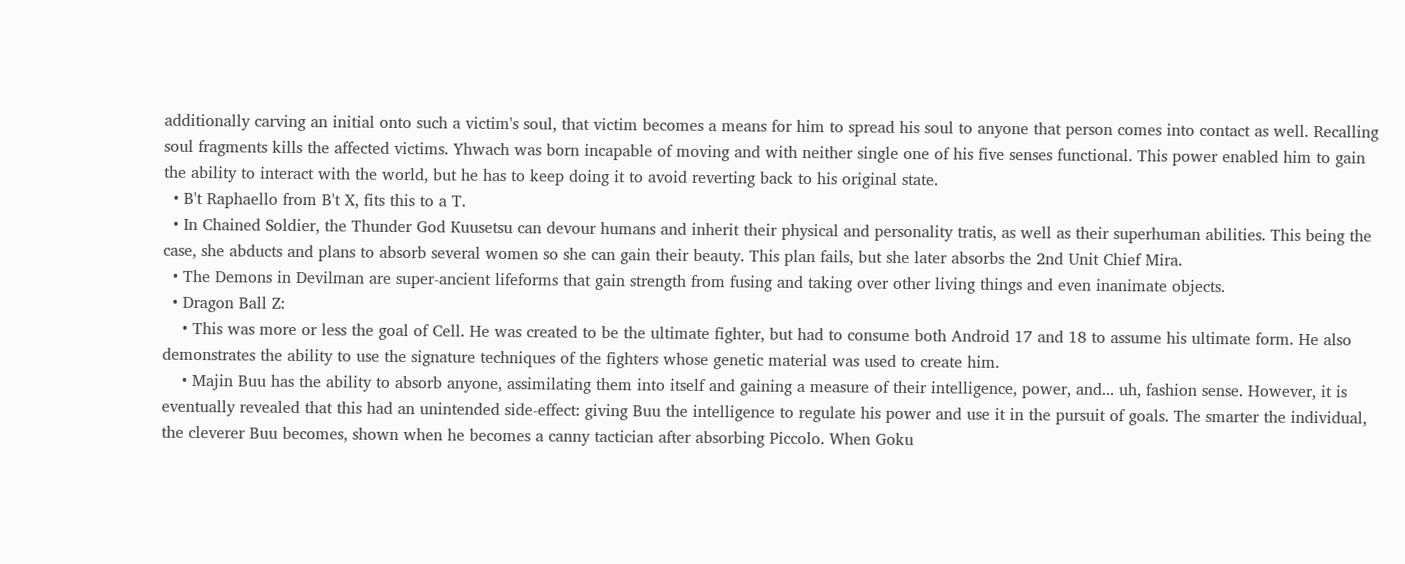additionally carving an initial onto such a victim's soul, that victim becomes a means for him to spread his soul to anyone that person comes into contact as well. Recalling soul fragments kills the affected victims. Yhwach was born incapable of moving and with neither single one of his five senses functional. This power enabled him to gain the ability to interact with the world, but he has to keep doing it to avoid reverting back to his original state.
  • B't Raphaello from B't X, fits this to a T.
  • In Chained Soldier, the Thunder God Kuusetsu can devour humans and inherit their physical and personality tratis, as well as their superhuman abilities. This being the case, she abducts and plans to absorb several women so she can gain their beauty. This plan fails, but she later absorbs the 2nd Unit Chief Mira.
  • The Demons in Devilman are super-ancient lifeforms that gain strength from fusing and taking over other living things and even inanimate objects.
  • Dragon Ball Z:
    • This was more or less the goal of Cell. He was created to be the ultimate fighter, but had to consume both Android 17 and 18 to assume his ultimate form. He also demonstrates the ability to use the signature techniques of the fighters whose genetic material was used to create him.
    • Majin Buu has the ability to absorb anyone, assimilating them into itself and gaining a measure of their intelligence, power, and... uh, fashion sense. However, it is eventually revealed that this had an unintended side-effect: giving Buu the intelligence to regulate his power and use it in the pursuit of goals. The smarter the individual, the cleverer Buu becomes, shown when he becomes a canny tactician after absorbing Piccolo. When Goku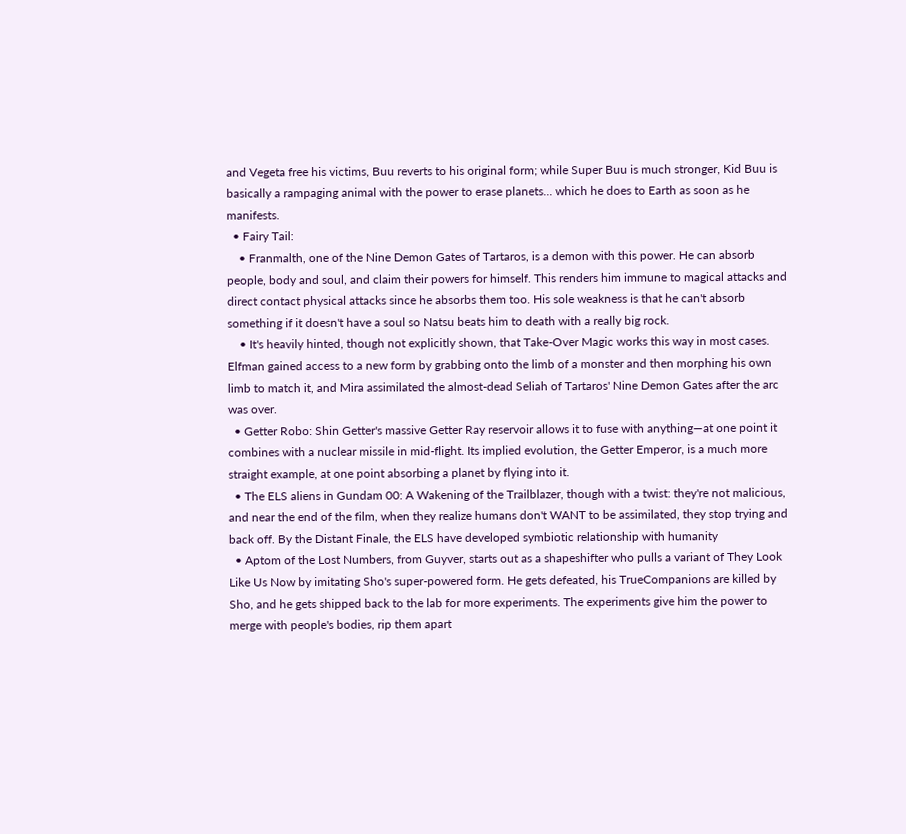and Vegeta free his victims, Buu reverts to his original form; while Super Buu is much stronger, Kid Buu is basically a rampaging animal with the power to erase planets... which he does to Earth as soon as he manifests.
  • Fairy Tail:
    • Franmalth, one of the Nine Demon Gates of Tartaros, is a demon with this power. He can absorb people, body and soul, and claim their powers for himself. This renders him immune to magical attacks and direct contact physical attacks since he absorbs them too. His sole weakness is that he can't absorb something if it doesn't have a soul so Natsu beats him to death with a really big rock.
    • It's heavily hinted, though not explicitly shown, that Take-Over Magic works this way in most cases. Elfman gained access to a new form by grabbing onto the limb of a monster and then morphing his own limb to match it, and Mira assimilated the almost-dead Seliah of Tartaros' Nine Demon Gates after the arc was over.
  • Getter Robo: Shin Getter's massive Getter Ray reservoir allows it to fuse with anything—at one point it combines with a nuclear missile in mid-flight. Its implied evolution, the Getter Emperor, is a much more straight example, at one point absorbing a planet by flying into it.
  • The ELS aliens in Gundam 00: A Wakening of the Trailblazer, though with a twist: they're not malicious, and near the end of the film, when they realize humans don't WANT to be assimilated, they stop trying and back off. By the Distant Finale, the ELS have developed symbiotic relationship with humanity
  • Aptom of the Lost Numbers, from Guyver, starts out as a shapeshifter who pulls a variant of They Look Like Us Now by imitating Sho's super-powered form. He gets defeated, his TrueCompanions are killed by Sho, and he gets shipped back to the lab for more experiments. The experiments give him the power to merge with people's bodies, rip them apart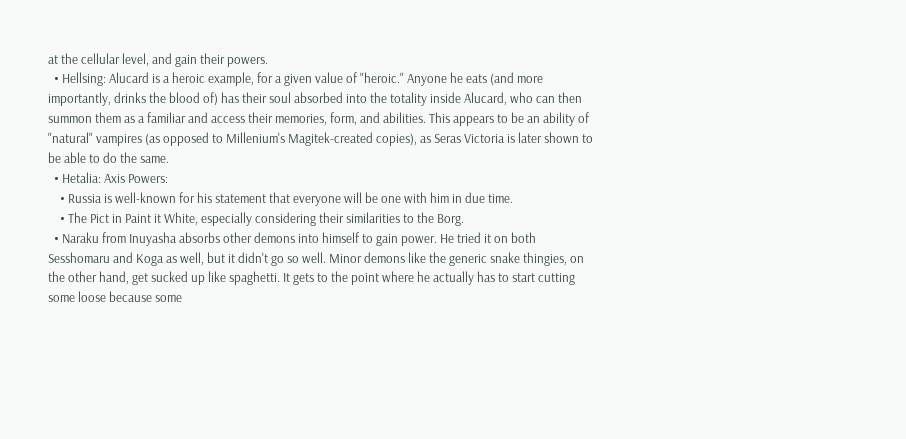at the cellular level, and gain their powers.
  • Hellsing: Alucard is a heroic example, for a given value of "heroic." Anyone he eats (and more importantly, drinks the blood of) has their soul absorbed into the totality inside Alucard, who can then summon them as a familiar and access their memories, form, and abilities. This appears to be an ability of "natural" vampires (as opposed to Millenium's Magitek-created copies), as Seras Victoria is later shown to be able to do the same.
  • Hetalia: Axis Powers:
    • Russia is well-known for his statement that everyone will be one with him in due time.
    • The Pict in Paint it White, especially considering their similarities to the Borg.
  • Naraku from Inuyasha absorbs other demons into himself to gain power. He tried it on both Sesshomaru and Koga as well, but it didn't go so well. Minor demons like the generic snake thingies, on the other hand, get sucked up like spaghetti. It gets to the point where he actually has to start cutting some loose because some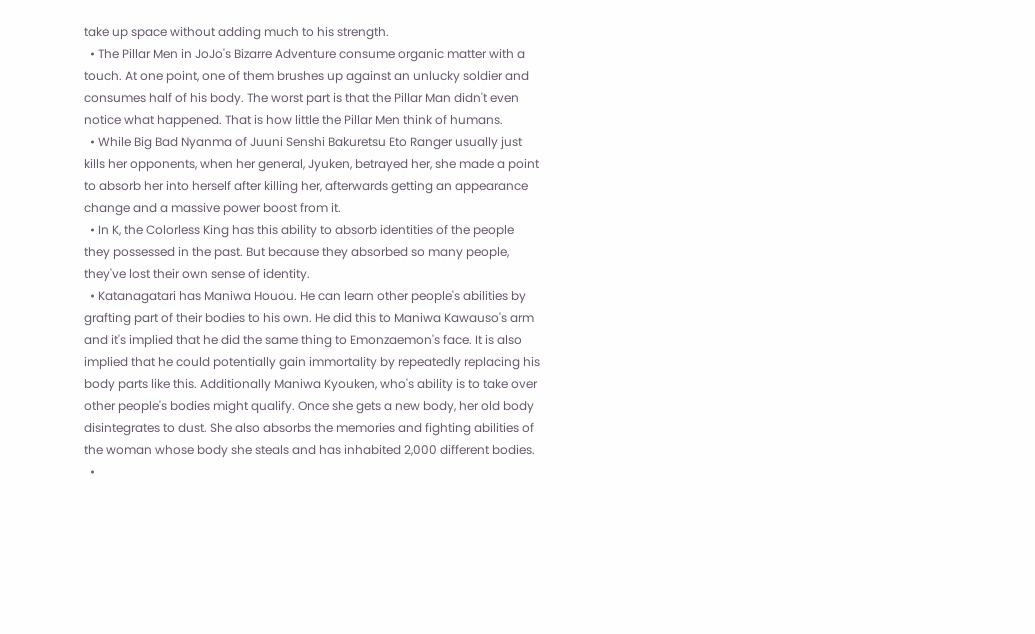take up space without adding much to his strength.
  • The Pillar Men in JoJo's Bizarre Adventure consume organic matter with a touch. At one point, one of them brushes up against an unlucky soldier and consumes half of his body. The worst part is that the Pillar Man didn't even notice what happened. That is how little the Pillar Men think of humans.
  • While Big Bad Nyanma of Juuni Senshi Bakuretsu Eto Ranger usually just kills her opponents, when her general, Jyuken, betrayed her, she made a point to absorb her into herself after killing her, afterwards getting an appearance change and a massive power boost from it.
  • In K, the Colorless King has this ability to absorb identities of the people they possessed in the past. But because they absorbed so many people, they've lost their own sense of identity.
  • Katanagatari has Maniwa Houou. He can learn other people's abilities by grafting part of their bodies to his own. He did this to Maniwa Kawauso's arm and it's implied that he did the same thing to Emonzaemon's face. It is also implied that he could potentially gain immortality by repeatedly replacing his body parts like this. Additionally Maniwa Kyouken, who's ability is to take over other people's bodies might qualify. Once she gets a new body, her old body disintegrates to dust. She also absorbs the memories and fighting abilities of the woman whose body she steals and has inhabited 2,000 different bodies.
  •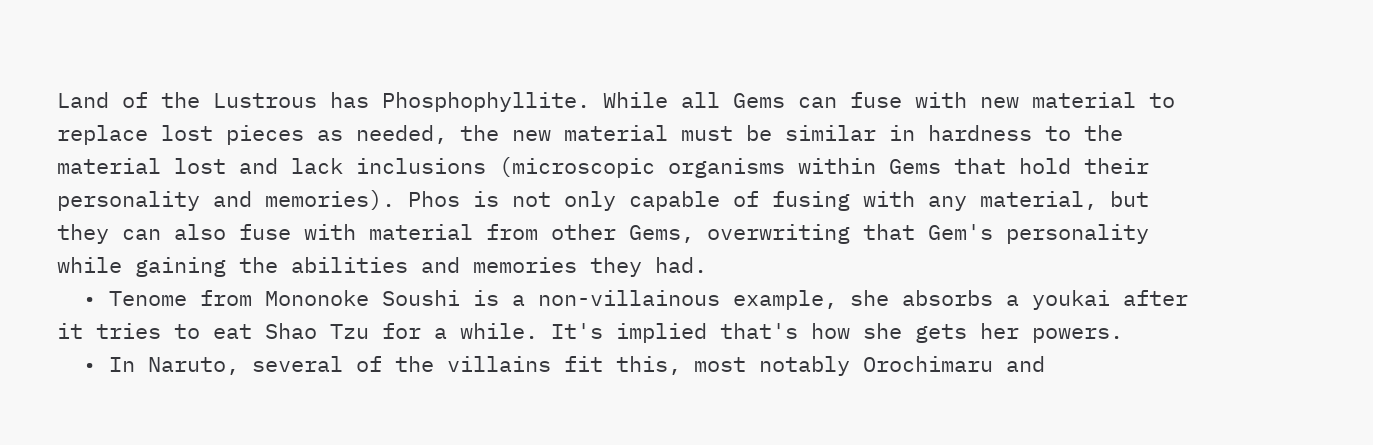Land of the Lustrous has Phosphophyllite. While all Gems can fuse with new material to replace lost pieces as needed, the new material must be similar in hardness to the material lost and lack inclusions (microscopic organisms within Gems that hold their personality and memories). Phos is not only capable of fusing with any material, but they can also fuse with material from other Gems, overwriting that Gem's personality while gaining the abilities and memories they had.
  • Tenome from Mononoke Soushi is a non-villainous example, she absorbs a youkai after it tries to eat Shao Tzu for a while. It's implied that's how she gets her powers.
  • In Naruto, several of the villains fit this, most notably Orochimaru and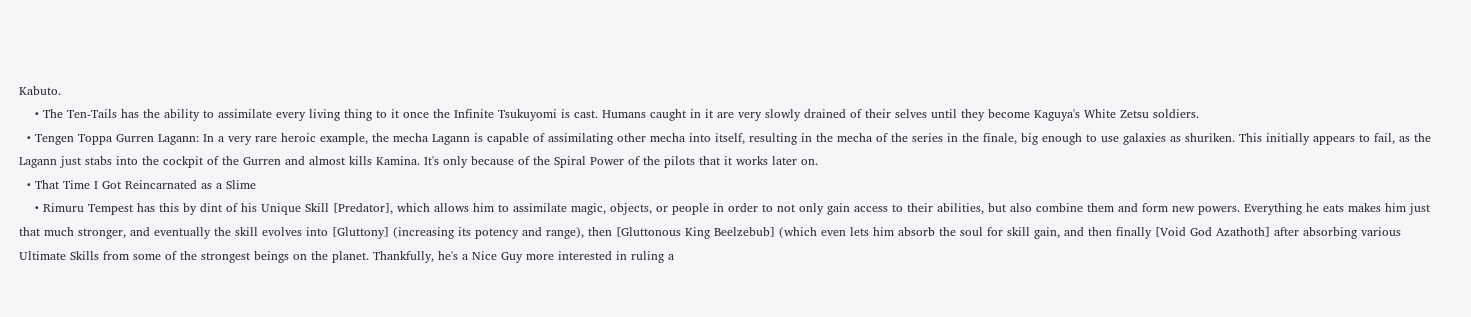Kabuto.
    • The Ten-Tails has the ability to assimilate every living thing to it once the Infinite Tsukuyomi is cast. Humans caught in it are very slowly drained of their selves until they become Kaguya's White Zetsu soldiers.
  • Tengen Toppa Gurren Lagann: In a very rare heroic example, the mecha Lagann is capable of assimilating other mecha into itself, resulting in the mecha of the series in the finale, big enough to use galaxies as shuriken. This initially appears to fail, as the Lagann just stabs into the cockpit of the Gurren and almost kills Kamina. It's only because of the Spiral Power of the pilots that it works later on.
  • That Time I Got Reincarnated as a Slime
    • Rimuru Tempest has this by dint of his Unique Skill [Predator], which allows him to assimilate magic, objects, or people in order to not only gain access to their abilities, but also combine them and form new powers. Everything he eats makes him just that much stronger, and eventually the skill evolves into [Gluttony] (increasing its potency and range), then [Gluttonous King Beelzebub] (which even lets him absorb the soul for skill gain, and then finally [Void God Azathoth] after absorbing various Ultimate Skills from some of the strongest beings on the planet. Thankfully, he's a Nice Guy more interested in ruling a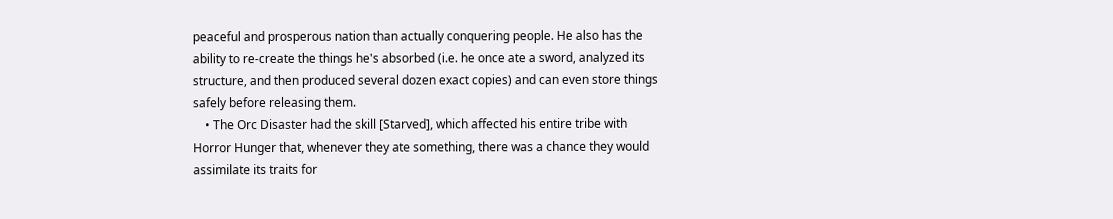peaceful and prosperous nation than actually conquering people. He also has the ability to re-create the things he's absorbed (i.e. he once ate a sword, analyzed its structure, and then produced several dozen exact copies) and can even store things safely before releasing them.
    • The Orc Disaster had the skill [Starved], which affected his entire tribe with Horror Hunger that, whenever they ate something, there was a chance they would assimilate its traits for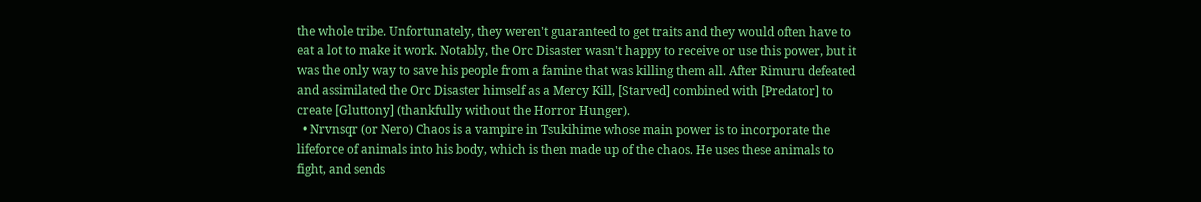the whole tribe. Unfortunately, they weren't guaranteed to get traits and they would often have to eat a lot to make it work. Notably, the Orc Disaster wasn't happy to receive or use this power, but it was the only way to save his people from a famine that was killing them all. After Rimuru defeated and assimilated the Orc Disaster himself as a Mercy Kill, [Starved] combined with [Predator] to create [Gluttony] (thankfully without the Horror Hunger).
  • Nrvnsqr (or Nero) Chaos is a vampire in Tsukihime whose main power is to incorporate the lifeforce of animals into his body, which is then made up of the chaos. He uses these animals to fight, and sends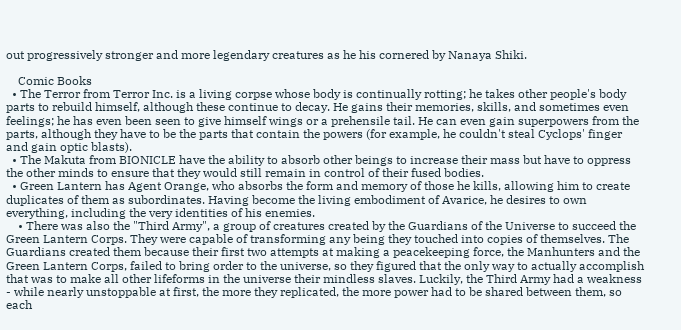out progressively stronger and more legendary creatures as he his cornered by Nanaya Shiki.

    Comic Books
  • The Terror from Terror Inc. is a living corpse whose body is continually rotting; he takes other people's body parts to rebuild himself, although these continue to decay. He gains their memories, skills, and sometimes even feelings; he has even been seen to give himself wings or a prehensile tail. He can even gain superpowers from the parts, although they have to be the parts that contain the powers (for example, he couldn't steal Cyclops' finger and gain optic blasts).
  • The Makuta from BIONICLE have the ability to absorb other beings to increase their mass but have to oppress the other minds to ensure that they would still remain in control of their fused bodies.
  • Green Lantern has Agent Orange, who absorbs the form and memory of those he kills, allowing him to create duplicates of them as subordinates. Having become the living embodiment of Avarice, he desires to own everything, including the very identities of his enemies.
    • There was also the "Third Army", a group of creatures created by the Guardians of the Universe to succeed the Green Lantern Corps. They were capable of transforming any being they touched into copies of themselves. The Guardians created them because their first two attempts at making a peacekeeping force, the Manhunters and the Green Lantern Corps, failed to bring order to the universe, so they figured that the only way to actually accomplish that was to make all other lifeforms in the universe their mindless slaves. Luckily, the Third Army had a weakness - while nearly unstoppable at first, the more they replicated, the more power had to be shared between them, so each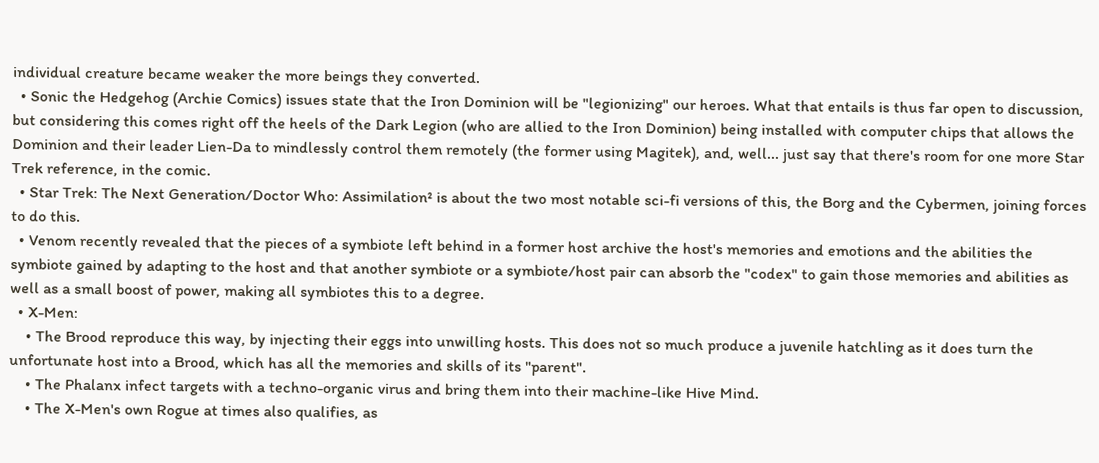individual creature became weaker the more beings they converted.
  • Sonic the Hedgehog (Archie Comics) issues state that the Iron Dominion will be "legionizing" our heroes. What that entails is thus far open to discussion, but considering this comes right off the heels of the Dark Legion (who are allied to the Iron Dominion) being installed with computer chips that allows the Dominion and their leader Lien-Da to mindlessly control them remotely (the former using Magitek), and, well... just say that there's room for one more Star Trek reference, in the comic.
  • Star Trek: The Next Generation/Doctor Who: Assimilation² is about the two most notable sci-fi versions of this, the Borg and the Cybermen, joining forces to do this.
  • Venom recently revealed that the pieces of a symbiote left behind in a former host archive the host's memories and emotions and the abilities the symbiote gained by adapting to the host and that another symbiote or a symbiote/host pair can absorb the "codex" to gain those memories and abilities as well as a small boost of power, making all symbiotes this to a degree.
  • X-Men:
    • The Brood reproduce this way, by injecting their eggs into unwilling hosts. This does not so much produce a juvenile hatchling as it does turn the unfortunate host into a Brood, which has all the memories and skills of its "parent".
    • The Phalanx infect targets with a techno-organic virus and bring them into their machine-like Hive Mind.
    • The X-Men's own Rogue at times also qualifies, as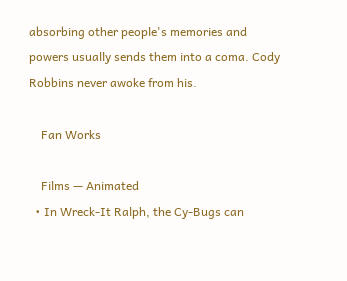absorbing other people's memories and powers usually sends them into a coma. Cody Robbins never awoke from his.

    Fan Works

    Films — Animated
  • In Wreck-It Ralph, the Cy-Bugs can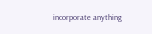incorporate anything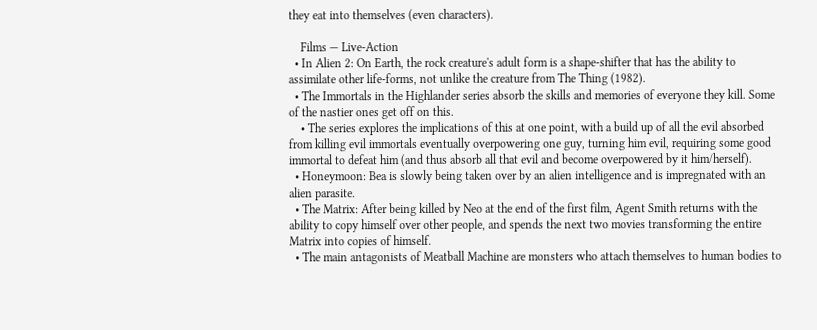they eat into themselves (even characters).

    Films — Live-Action
  • In Alien 2: On Earth, the rock creature's adult form is a shape-shifter that has the ability to assimilate other life-forms, not unlike the creature from The Thing (1982).
  • The Immortals in the Highlander series absorb the skills and memories of everyone they kill. Some of the nastier ones get off on this.
    • The series explores the implications of this at one point, with a build up of all the evil absorbed from killing evil immortals eventually overpowering one guy, turning him evil, requiring some good immortal to defeat him (and thus absorb all that evil and become overpowered by it him/herself).
  • Honeymoon: Bea is slowly being taken over by an alien intelligence and is impregnated with an alien parasite.
  • The Matrix: After being killed by Neo at the end of the first film, Agent Smith returns with the ability to copy himself over other people, and spends the next two movies transforming the entire Matrix into copies of himself.
  • The main antagonists of Meatball Machine are monsters who attach themselves to human bodies to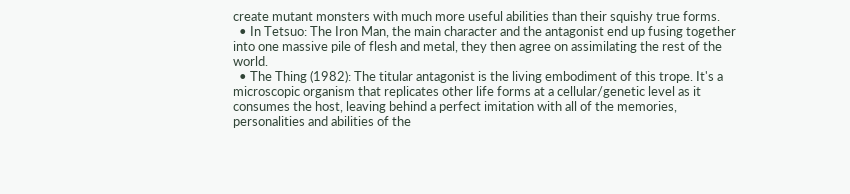create mutant monsters with much more useful abilities than their squishy true forms.
  • In Tetsuo: The Iron Man, the main character and the antagonist end up fusing together into one massive pile of flesh and metal, they then agree on assimilating the rest of the world.
  • The Thing (1982): The titular antagonist is the living embodiment of this trope. It's a microscopic organism that replicates other life forms at a cellular/genetic level as it consumes the host, leaving behind a perfect imitation with all of the memories, personalities and abilities of the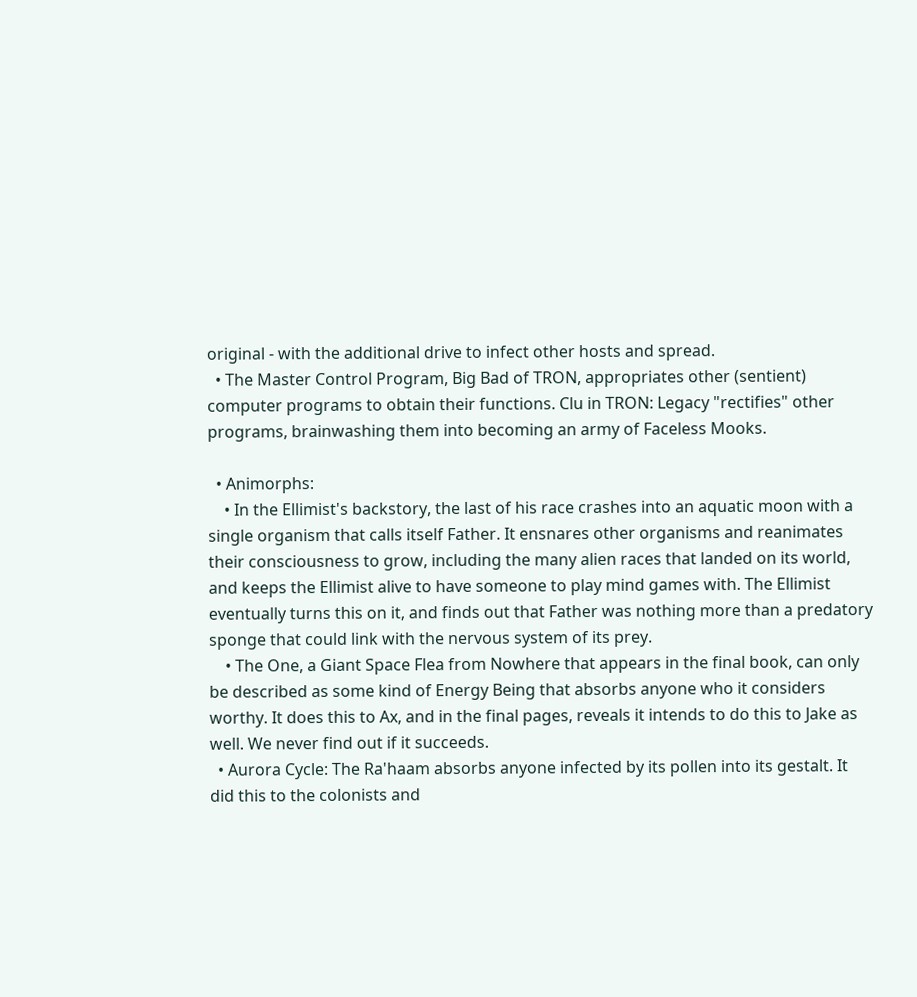original - with the additional drive to infect other hosts and spread.
  • The Master Control Program, Big Bad of TRON, appropriates other (sentient) computer programs to obtain their functions. Clu in TRON: Legacy "rectifies" other programs, brainwashing them into becoming an army of Faceless Mooks.

  • Animorphs:
    • In the Ellimist's backstory, the last of his race crashes into an aquatic moon with a single organism that calls itself Father. It ensnares other organisms and reanimates their consciousness to grow, including the many alien races that landed on its world, and keeps the Ellimist alive to have someone to play mind games with. The Ellimist eventually turns this on it, and finds out that Father was nothing more than a predatory sponge that could link with the nervous system of its prey.
    • The One, a Giant Space Flea from Nowhere that appears in the final book, can only be described as some kind of Energy Being that absorbs anyone who it considers worthy. It does this to Ax, and in the final pages, reveals it intends to do this to Jake as well. We never find out if it succeeds.
  • Aurora Cycle: The Ra'haam absorbs anyone infected by its pollen into its gestalt. It did this to the colonists and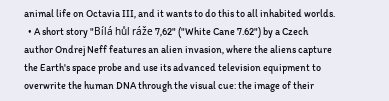animal life on Octavia III, and it wants to do this to all inhabited worlds.
  • A short story "Bílá hůl ráže 7,62" ("White Cane 7.62") by a Czech author Ondrej Neff features an alien invasion, where the aliens capture the Earth's space probe and use its advanced television equipment to overwrite the human DNA through the visual cue: the image of their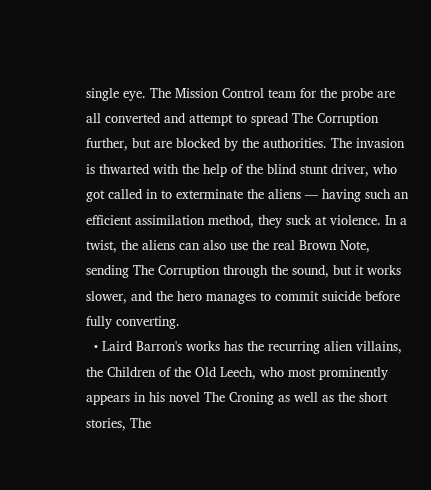single eye. The Mission Control team for the probe are all converted and attempt to spread The Corruption further, but are blocked by the authorities. The invasion is thwarted with the help of the blind stunt driver, who got called in to exterminate the aliens — having such an efficient assimilation method, they suck at violence. In a twist, the aliens can also use the real Brown Note, sending The Corruption through the sound, but it works slower, and the hero manages to commit suicide before fully converting.
  • Laird Barron's works has the recurring alien villains, the Children of the Old Leech, who most prominently appears in his novel The Croning as well as the short stories, The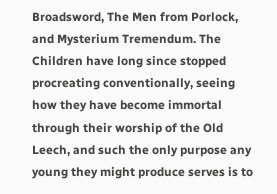Broadsword, The Men from Porlock, and Mysterium Tremendum. The Children have long since stopped procreating conventionally, seeing how they have become immortal through their worship of the Old Leech, and such the only purpose any young they might produce serves is to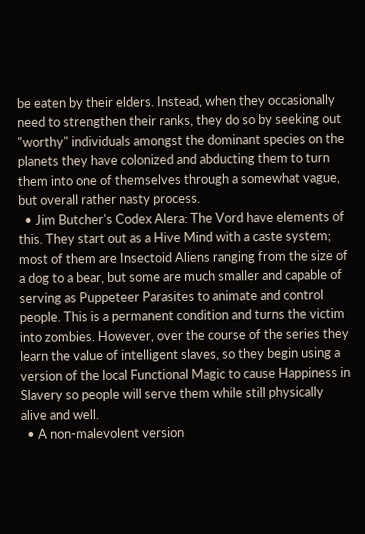be eaten by their elders. Instead, when they occasionally need to strengthen their ranks, they do so by seeking out "worthy" individuals amongst the dominant species on the planets they have colonized and abducting them to turn them into one of themselves through a somewhat vague, but overall rather nasty process.
  • Jim Butcher's Codex Alera: The Vord have elements of this. They start out as a Hive Mind with a caste system; most of them are Insectoid Aliens ranging from the size of a dog to a bear, but some are much smaller and capable of serving as Puppeteer Parasites to animate and control people. This is a permanent condition and turns the victim into zombies. However, over the course of the series they learn the value of intelligent slaves, so they begin using a version of the local Functional Magic to cause Happiness in Slavery so people will serve them while still physically alive and well.
  • A non-malevolent version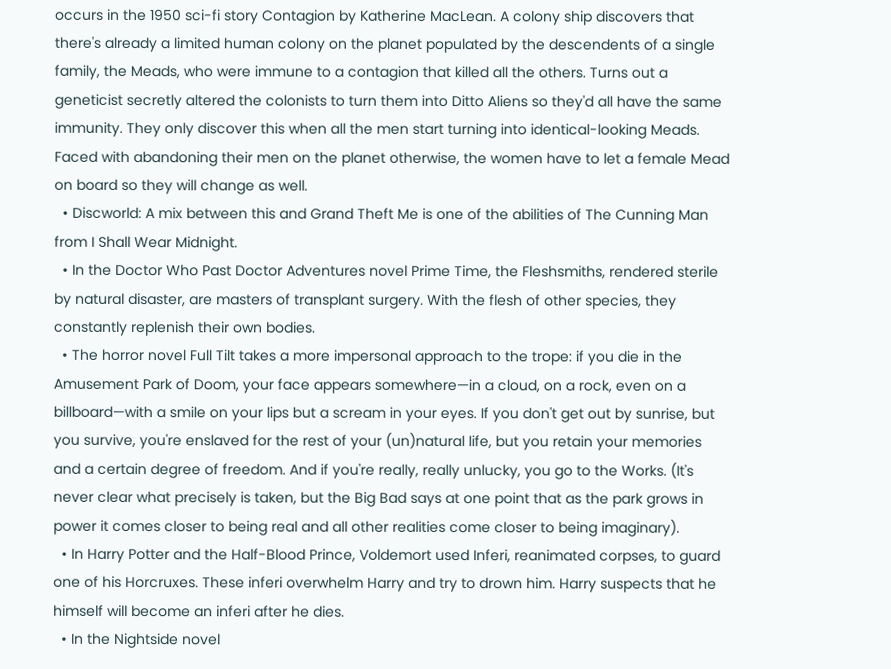occurs in the 1950 sci-fi story Contagion by Katherine MacLean. A colony ship discovers that there's already a limited human colony on the planet populated by the descendents of a single family, the Meads, who were immune to a contagion that killed all the others. Turns out a geneticist secretly altered the colonists to turn them into Ditto Aliens so they'd all have the same immunity. They only discover this when all the men start turning into identical-looking Meads. Faced with abandoning their men on the planet otherwise, the women have to let a female Mead on board so they will change as well.
  • Discworld: A mix between this and Grand Theft Me is one of the abilities of The Cunning Man from I Shall Wear Midnight.
  • In the Doctor Who Past Doctor Adventures novel Prime Time, the Fleshsmiths, rendered sterile by natural disaster, are masters of transplant surgery. With the flesh of other species, they constantly replenish their own bodies.
  • The horror novel Full Tilt takes a more impersonal approach to the trope: if you die in the Amusement Park of Doom, your face appears somewhere—in a cloud, on a rock, even on a billboard—with a smile on your lips but a scream in your eyes. If you don't get out by sunrise, but you survive, you're enslaved for the rest of your (un)natural life, but you retain your memories and a certain degree of freedom. And if you're really, really unlucky, you go to the Works. (It's never clear what precisely is taken, but the Big Bad says at one point that as the park grows in power it comes closer to being real and all other realities come closer to being imaginary).
  • In Harry Potter and the Half-Blood Prince, Voldemort used Inferi, reanimated corpses, to guard one of his Horcruxes. These inferi overwhelm Harry and try to drown him. Harry suspects that he himself will become an inferi after he dies.
  • In the Nightside novel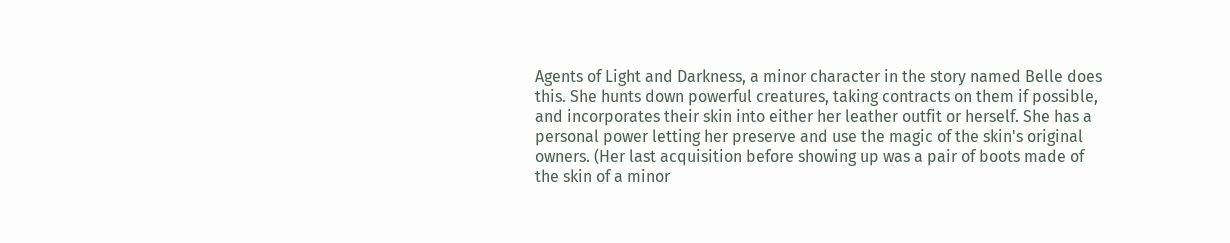Agents of Light and Darkness, a minor character in the story named Belle does this. She hunts down powerful creatures, taking contracts on them if possible, and incorporates their skin into either her leather outfit or herself. She has a personal power letting her preserve and use the magic of the skin's original owners. (Her last acquisition before showing up was a pair of boots made of the skin of a minor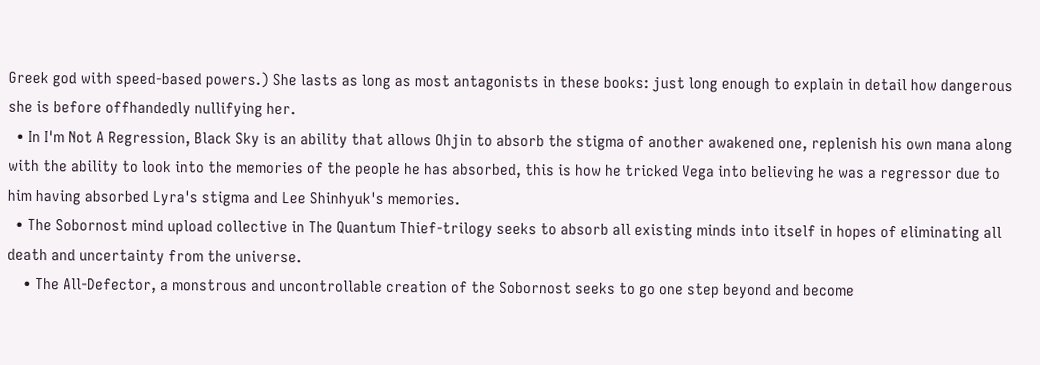Greek god with speed-based powers.) She lasts as long as most antagonists in these books: just long enough to explain in detail how dangerous she is before offhandedly nullifying her.
  • In I'm Not A Regression, Black Sky is an ability that allows Ohjin to absorb the stigma of another awakened one, replenish his own mana along with the ability to look into the memories of the people he has absorbed, this is how he tricked Vega into believing he was a regressor due to him having absorbed Lyra's stigma and Lee Shinhyuk's memories.
  • The Sobornost mind upload collective in The Quantum Thief-trilogy seeks to absorb all existing minds into itself in hopes of eliminating all death and uncertainty from the universe.
    • The All-Defector, a monstrous and uncontrollable creation of the Sobornost seeks to go one step beyond and become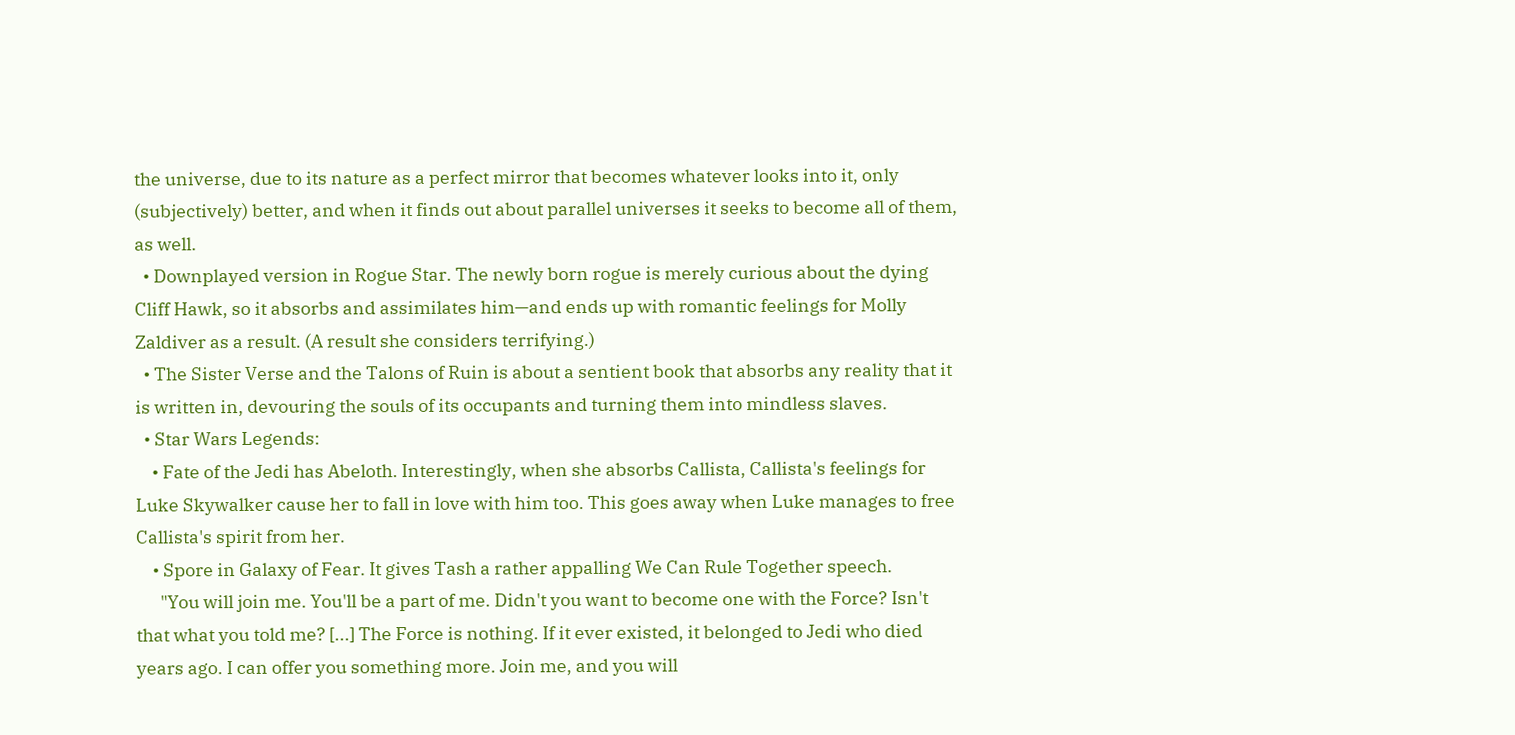the universe, due to its nature as a perfect mirror that becomes whatever looks into it, only (subjectively) better, and when it finds out about parallel universes it seeks to become all of them, as well.
  • Downplayed version in Rogue Star. The newly born rogue is merely curious about the dying Cliff Hawk, so it absorbs and assimilates him—and ends up with romantic feelings for Molly Zaldiver as a result. (A result she considers terrifying.)
  • The Sister Verse and the Talons of Ruin is about a sentient book that absorbs any reality that it is written in, devouring the souls of its occupants and turning them into mindless slaves.
  • Star Wars Legends:
    • Fate of the Jedi has Abeloth. Interestingly, when she absorbs Callista, Callista's feelings for Luke Skywalker cause her to fall in love with him too. This goes away when Luke manages to free Callista's spirit from her.
    • Spore in Galaxy of Fear. It gives Tash a rather appalling We Can Rule Together speech.
      "You will join me. You'll be a part of me. Didn't you want to become one with the Force? Isn't that what you told me? [...] The Force is nothing. If it ever existed, it belonged to Jedi who died years ago. I can offer you something more. Join me, and you will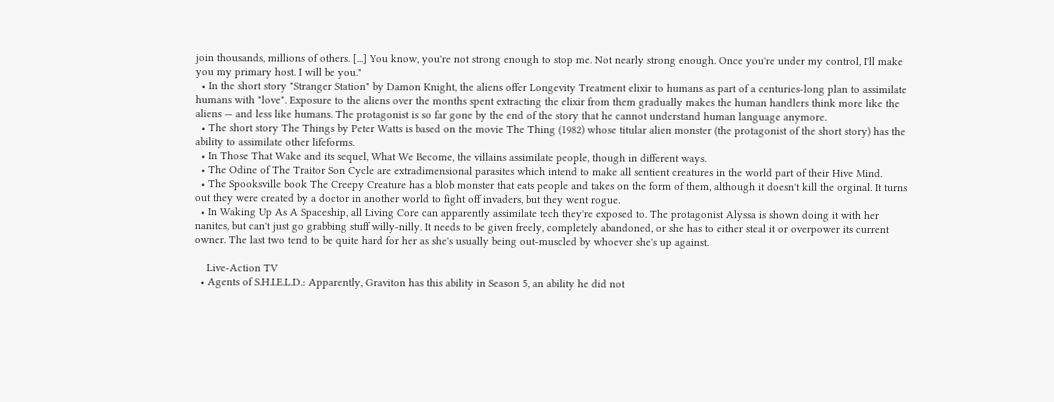join thousands, millions of others. [...] You know, you're not strong enough to stop me. Not nearly strong enough. Once you're under my control, I'll make you my primary host. I will be you."
  • In the short story "Stranger Station" by Damon Knight, the aliens offer Longevity Treatment elixir to humans as part of a centuries-long plan to assimilate humans with "love". Exposure to the aliens over the months spent extracting the elixir from them gradually makes the human handlers think more like the aliens — and less like humans. The protagonist is so far gone by the end of the story that he cannot understand human language anymore.
  • The short story The Things by Peter Watts is based on the movie The Thing (1982) whose titular alien monster (the protagonist of the short story) has the ability to assimilate other lifeforms.
  • In Those That Wake and its sequel, What We Become, the villains assimilate people, though in different ways.
  • The Odine of The Traitor Son Cycle are extradimensional parasites which intend to make all sentient creatures in the world part of their Hive Mind.
  • The Spooksville book The Creepy Creature has a blob monster that eats people and takes on the form of them, although it doesn't kill the orginal. It turns out they were created by a doctor in another world to fight off invaders, but they went rogue.
  • In Waking Up As A Spaceship, all Living Core can apparently assimilate tech they're exposed to. The protagonist Alyssa is shown doing it with her nanites, but can't just go grabbing stuff willy-nilly. It needs to be given freely, completely abandoned, or she has to either steal it or overpower its current owner. The last two tend to be quite hard for her as she's usually being out-muscled by whoever she's up against.

    Live-Action TV
  • Agents of S.H.I.E.L.D.: Apparently, Graviton has this ability in Season 5, an ability he did not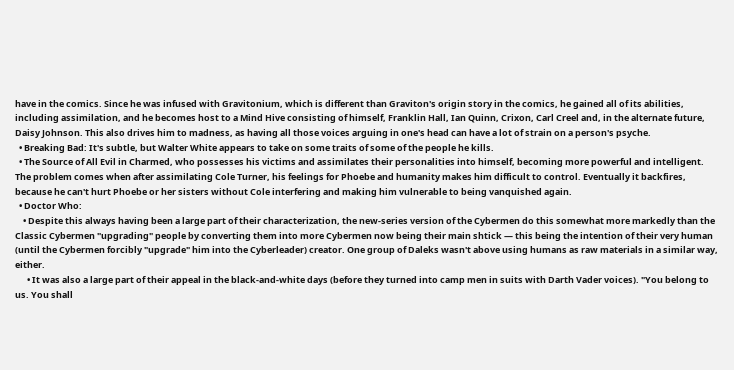have in the comics. Since he was infused with Gravitonium, which is different than Graviton's origin story in the comics, he gained all of its abilities, including assimilation, and he becomes host to a Mind Hive consisting of himself, Franklin Hall, Ian Quinn, Crixon, Carl Creel and, in the alternate future, Daisy Johnson. This also drives him to madness, as having all those voices arguing in one's head can have a lot of strain on a person's psyche.
  • Breaking Bad: It's subtle, but Walter White appears to take on some traits of some of the people he kills.
  • The Source of All Evil in Charmed, who possesses his victims and assimilates their personalities into himself, becoming more powerful and intelligent. The problem comes when after assimilating Cole Turner, his feelings for Phoebe and humanity makes him difficult to control. Eventually it backfires, because he can't hurt Phoebe or her sisters without Cole interfering and making him vulnerable to being vanquished again.
  • Doctor Who:
    • Despite this always having been a large part of their characterization, the new-series version of the Cybermen do this somewhat more markedly than the Classic Cybermen "upgrading" people by converting them into more Cybermen now being their main shtick — this being the intention of their very human (until the Cybermen forcibly "upgrade" him into the Cyberleader) creator. One group of Daleks wasn't above using humans as raw materials in a similar way, either.
      • It was also a large part of their appeal in the black-and-white days (before they turned into camp men in suits with Darth Vader voices). "You belong to us. You shall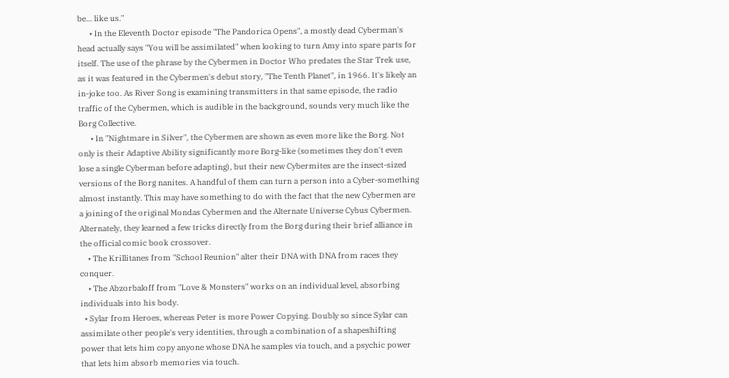be... like us."
      • In the Eleventh Doctor episode "The Pandorica Opens", a mostly dead Cyberman's head actually says "You will be assimilated" when looking to turn Amy into spare parts for itself. The use of the phrase by the Cybermen in Doctor Who predates the Star Trek use, as it was featured in the Cybermen's debut story, "The Tenth Planet", in 1966. It's likely an in-joke too. As River Song is examining transmitters in that same episode, the radio traffic of the Cybermen, which is audible in the background, sounds very much like the Borg Collective.
      • In "Nightmare in Silver", the Cybermen are shown as even more like the Borg. Not only is their Adaptive Ability significantly more Borg-like (sometimes they don't even lose a single Cyberman before adapting), but their new Cybermites are the insect-sized versions of the Borg nanites. A handful of them can turn a person into a Cyber-something almost instantly. This may have something to do with the fact that the new Cybermen are a joining of the original Mondas Cybermen and the Alternate Universe Cybus Cybermen. Alternately, they learned a few tricks directly from the Borg during their brief alliance in the official comic book crossover.
    • The Krillitanes from "School Reunion" alter their DNA with DNA from races they conquer.
    • The Abzorbaloff from "Love & Monsters" works on an individual level, absorbing individuals into his body.
  • Sylar from Heroes, whereas Peter is more Power Copying. Doubly so since Sylar can assimilate other people's very identities, through a combination of a shapeshifting power that lets him copy anyone whose DNA he samples via touch, and a psychic power that lets him absorb memories via touch.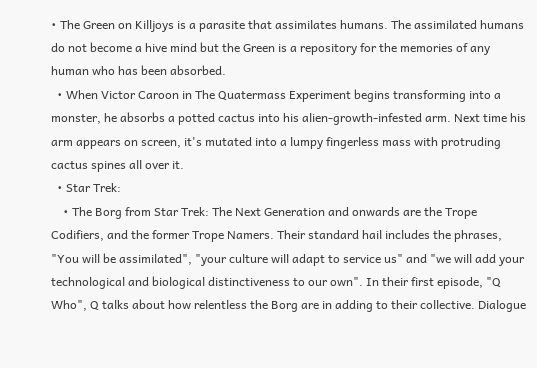• The Green on Killjoys is a parasite that assimilates humans. The assimilated humans do not become a hive mind but the Green is a repository for the memories of any human who has been absorbed.
  • When Victor Caroon in The Quatermass Experiment begins transforming into a monster, he absorbs a potted cactus into his alien-growth-infested arm. Next time his arm appears on screen, it's mutated into a lumpy fingerless mass with protruding cactus spines all over it.
  • Star Trek:
    • The Borg from Star Trek: The Next Generation and onwards are the Trope Codifiers, and the former Trope Namers. Their standard hail includes the phrases, "You will be assimilated", "your culture will adapt to service us" and "we will add your technological and biological distinctiveness to our own". In their first episode, "Q Who", Q talks about how relentless the Borg are in adding to their collective. Dialogue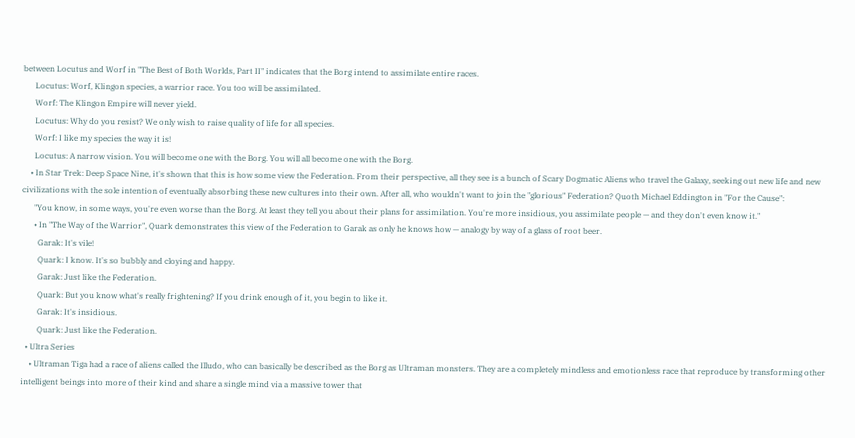between Locutus and Worf in "The Best of Both Worlds, Part II" indicates that the Borg intend to assimilate entire races.
      Locutus: Worf, Klingon species, a warrior race. You too will be assimilated.
      Worf: The Klingon Empire will never yield.
      Locutus: Why do you resist? We only wish to raise quality of life for all species.
      Worf: I like my species the way it is!
      Locutus: A narrow vision. You will become one with the Borg. You will all become one with the Borg.
    • In Star Trek: Deep Space Nine, it's shown that this is how some view the Federation. From their perspective, all they see is a bunch of Scary Dogmatic Aliens who travel the Galaxy, seeking out new life and new civilizations with the sole intention of eventually absorbing these new cultures into their own. After all, who wouldn't want to join the "glorious" Federation? Quoth Michael Eddington in "For the Cause":
      "You know, in some ways, you're even worse than the Borg. At least they tell you about their plans for assimilation. You're more insidious, you assimilate people — and they don't even know it."
      • In "The Way of the Warrior", Quark demonstrates this view of the Federation to Garak as only he knows how — analogy by way of a glass of root beer.
        Garak: It's vile!
        Quark: I know. It's so bubbly and cloying and happy.
        Garak: Just like the Federation.
        Quark: But you know what's really frightening? If you drink enough of it, you begin to like it.
        Garak: It's insidious.
        Quark: Just like the Federation.
  • Ultra Series
    • Ultraman Tiga had a race of aliens called the Illudo, who can basically be described as the Borg as Ultraman monsters. They are a completely mindless and emotionless race that reproduce by transforming other intelligent beings into more of their kind and share a single mind via a massive tower that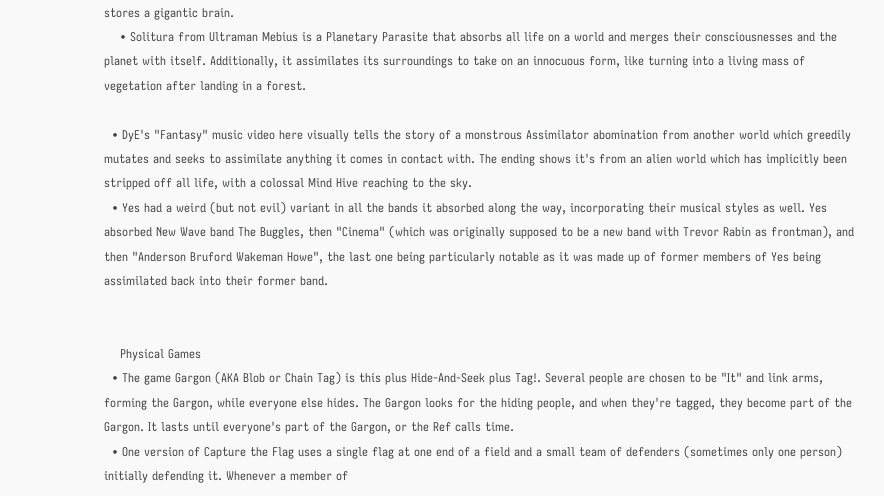stores a gigantic brain.
    • Solitura from Ultraman Mebius is a Planetary Parasite that absorbs all life on a world and merges their consciousnesses and the planet with itself. Additionally, it assimilates its surroundings to take on an innocuous form, like turning into a living mass of vegetation after landing in a forest.

  • DyE's "Fantasy" music video here visually tells the story of a monstrous Assimilator abomination from another world which greedily mutates and seeks to assimilate anything it comes in contact with. The ending shows it's from an alien world which has implicitly been stripped off all life, with a colossal Mind Hive reaching to the sky.
  • Yes had a weird (but not evil) variant in all the bands it absorbed along the way, incorporating their musical styles as well. Yes absorbed New Wave band The Buggles, then "Cinema" (which was originally supposed to be a new band with Trevor Rabin as frontman), and then "Anderson Bruford Wakeman Howe", the last one being particularly notable as it was made up of former members of Yes being assimilated back into their former band.


    Physical Games
  • The game Gargon (AKA Blob or Chain Tag) is this plus Hide-And-Seek plus Tag!. Several people are chosen to be "It" and link arms, forming the Gargon, while everyone else hides. The Gargon looks for the hiding people, and when they're tagged, they become part of the Gargon. It lasts until everyone's part of the Gargon, or the Ref calls time.
  • One version of Capture the Flag uses a single flag at one end of a field and a small team of defenders (sometimes only one person) initially defending it. Whenever a member of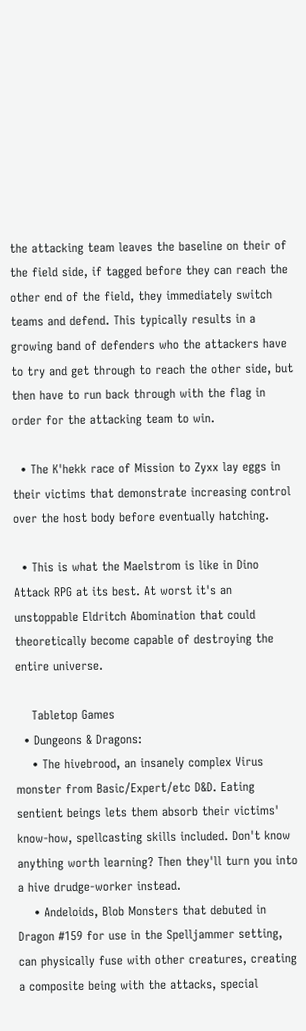the attacking team leaves the baseline on their of the field side, if tagged before they can reach the other end of the field, they immediately switch teams and defend. This typically results in a growing band of defenders who the attackers have to try and get through to reach the other side, but then have to run back through with the flag in order for the attacking team to win.

  • The K'hekk race of Mission to Zyxx lay eggs in their victims that demonstrate increasing control over the host body before eventually hatching.

  • This is what the Maelstrom is like in Dino Attack RPG at its best. At worst it's an unstoppable Eldritch Abomination that could theoretically become capable of destroying the entire universe.

    Tabletop Games
  • Dungeons & Dragons:
    • The hivebrood, an insanely complex Virus monster from Basic/Expert/etc D&D. Eating sentient beings lets them absorb their victims' know-how, spellcasting skills included. Don't know anything worth learning? Then they'll turn you into a hive drudge-worker instead.
    • Andeloids, Blob Monsters that debuted in Dragon #159 for use in the Spelljammer setting, can physically fuse with other creatures, creating a composite being with the attacks, special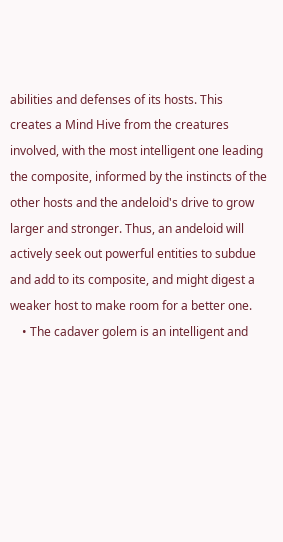abilities and defenses of its hosts. This creates a Mind Hive from the creatures involved, with the most intelligent one leading the composite, informed by the instincts of the other hosts and the andeloid's drive to grow larger and stronger. Thus, an andeloid will actively seek out powerful entities to subdue and add to its composite, and might digest a weaker host to make room for a better one.
    • The cadaver golem is an intelligent and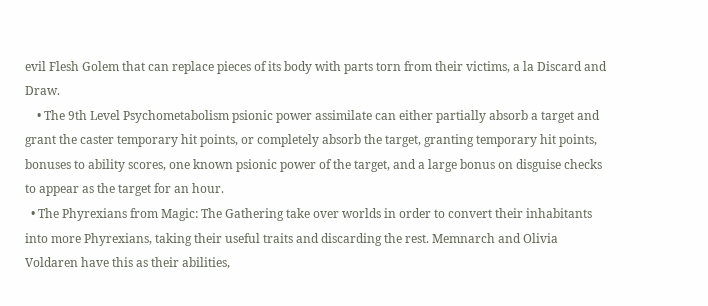evil Flesh Golem that can replace pieces of its body with parts torn from their victims, a la Discard and Draw.
    • The 9th Level Psychometabolism psionic power assimilate can either partially absorb a target and grant the caster temporary hit points, or completely absorb the target, granting temporary hit points, bonuses to ability scores, one known psionic power of the target, and a large bonus on disguise checks to appear as the target for an hour.
  • The Phyrexians from Magic: The Gathering take over worlds in order to convert their inhabitants into more Phyrexians, taking their useful traits and discarding the rest. Memnarch and Olivia Voldaren have this as their abilities,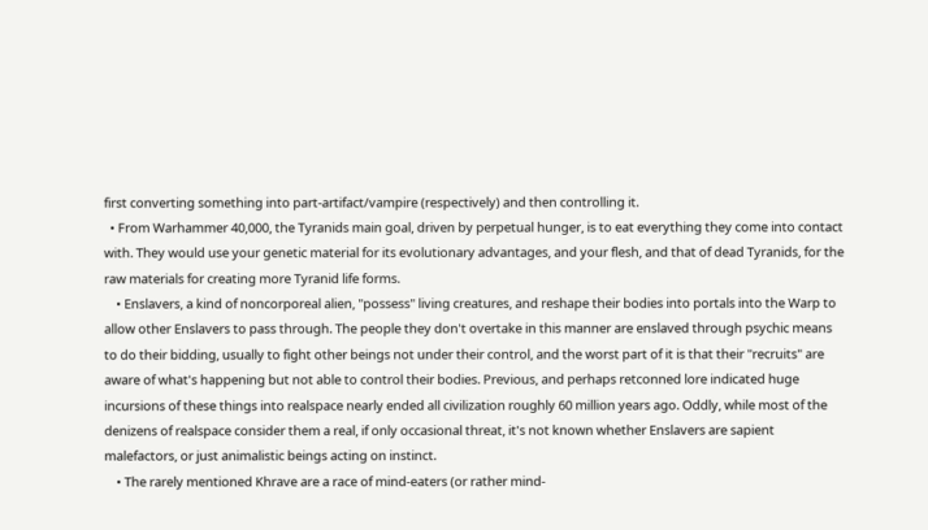first converting something into part-artifact/vampire (respectively) and then controlling it.
  • From Warhammer 40,000, the Tyranids main goal, driven by perpetual hunger, is to eat everything they come into contact with. They would use your genetic material for its evolutionary advantages, and your flesh, and that of dead Tyranids, for the raw materials for creating more Tyranid life forms.
    • Enslavers, a kind of noncorporeal alien, "possess" living creatures, and reshape their bodies into portals into the Warp to allow other Enslavers to pass through. The people they don't overtake in this manner are enslaved through psychic means to do their bidding, usually to fight other beings not under their control, and the worst part of it is that their "recruits" are aware of what's happening but not able to control their bodies. Previous, and perhaps retconned lore indicated huge incursions of these things into realspace nearly ended all civilization roughly 60 million years ago. Oddly, while most of the denizens of realspace consider them a real, if only occasional threat, it's not known whether Enslavers are sapient malefactors, or just animalistic beings acting on instinct.
    • The rarely mentioned Khrave are a race of mind-eaters (or rather mind-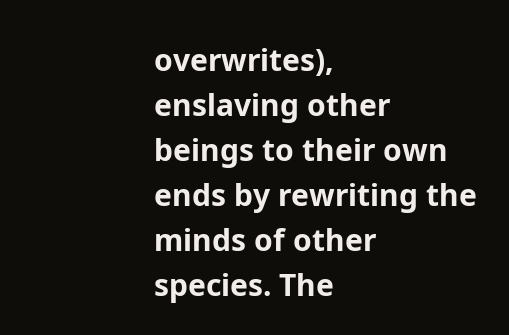overwrites), enslaving other beings to their own ends by rewriting the minds of other species. The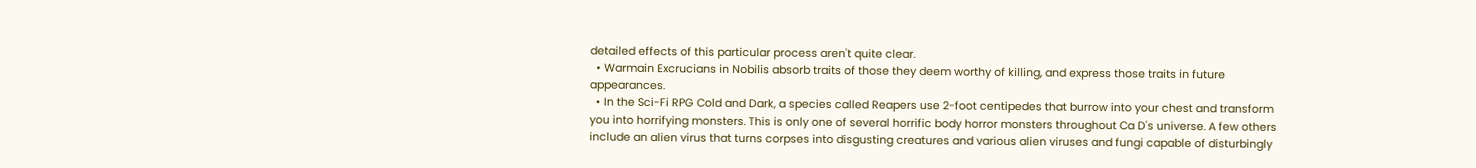detailed effects of this particular process aren't quite clear.
  • Warmain Excrucians in Nobilis absorb traits of those they deem worthy of killing, and express those traits in future appearances.
  • In the Sci-Fi RPG Cold and Dark, a species called Reapers use 2-foot centipedes that burrow into your chest and transform you into horrifying monsters. This is only one of several horrific body horror monsters throughout Ca D's universe. A few others include an alien virus that turns corpses into disgusting creatures and various alien viruses and fungi capable of disturbingly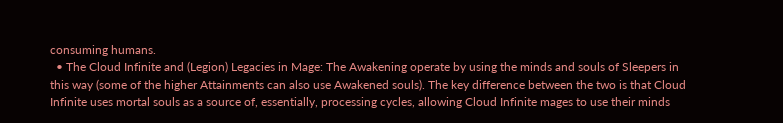consuming humans.
  • The Cloud Infinite and (Legion) Legacies in Mage: The Awakening operate by using the minds and souls of Sleepers in this way (some of the higher Attainments can also use Awakened souls). The key difference between the two is that Cloud Infinite uses mortal souls as a source of, essentially, processing cycles, allowing Cloud Infinite mages to use their minds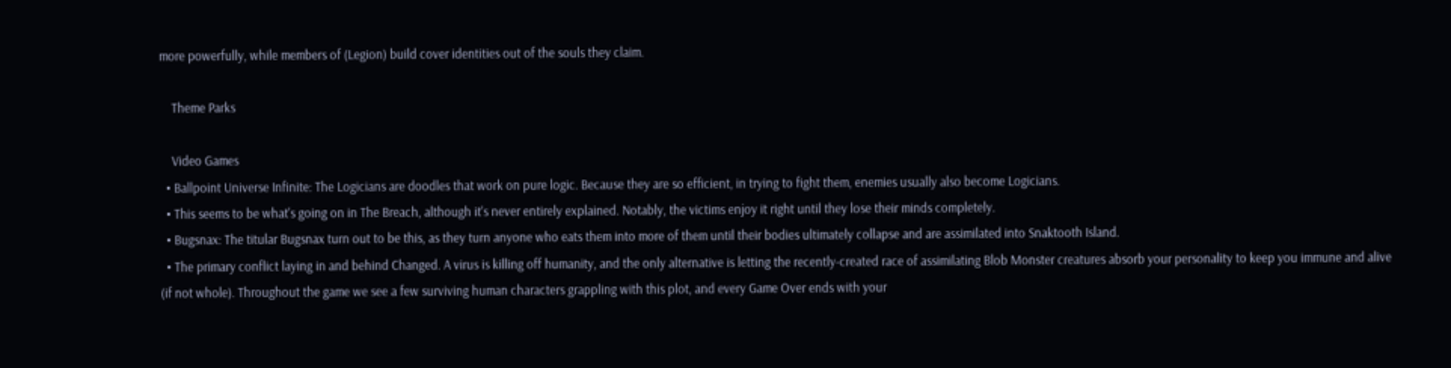more powerfully, while members of (Legion) build cover identities out of the souls they claim.

    Theme Parks

    Video Games
  • Ballpoint Universe Infinite: The Logicians are doodles that work on pure logic. Because they are so efficient, in trying to fight them, enemies usually also become Logicians.
  • This seems to be what's going on in The Breach, although it's never entirely explained. Notably, the victims enjoy it right until they lose their minds completely.
  • Bugsnax: The titular Bugsnax turn out to be this, as they turn anyone who eats them into more of them until their bodies ultimately collapse and are assimilated into Snaktooth Island.
  • The primary conflict laying in and behind Changed. A virus is killing off humanity, and the only alternative is letting the recently-created race of assimilating Blob Monster creatures absorb your personality to keep you immune and alive (if not whole). Throughout the game we see a few surviving human characters grappling with this plot, and every Game Over ends with your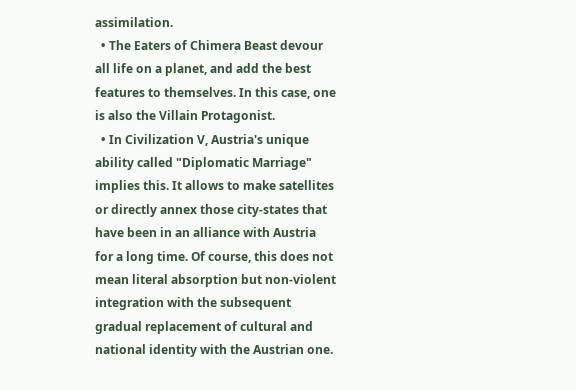assimilation.
  • The Eaters of Chimera Beast devour all life on a planet, and add the best features to themselves. In this case, one is also the Villain Protagonist.
  • In Civilization V, Austria's unique ability called "Diplomatic Marriage" implies this. It allows to make satellites or directly annex those city-states that have been in an alliance with Austria for a long time. Of course, this does not mean literal absorption but non-violent integration with the subsequent gradual replacement of cultural and national identity with the Austrian one.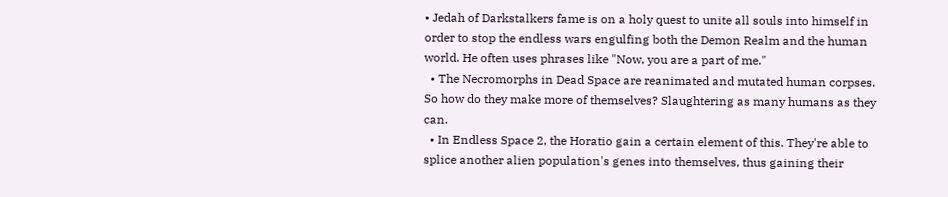• Jedah of Darkstalkers fame is on a holy quest to unite all souls into himself in order to stop the endless wars engulfing both the Demon Realm and the human world. He often uses phrases like "Now, you are a part of me."
  • The Necromorphs in Dead Space are reanimated and mutated human corpses. So how do they make more of themselves? Slaughtering as many humans as they can.
  • In Endless Space 2, the Horatio gain a certain element of this. They're able to splice another alien population's genes into themselves, thus gaining their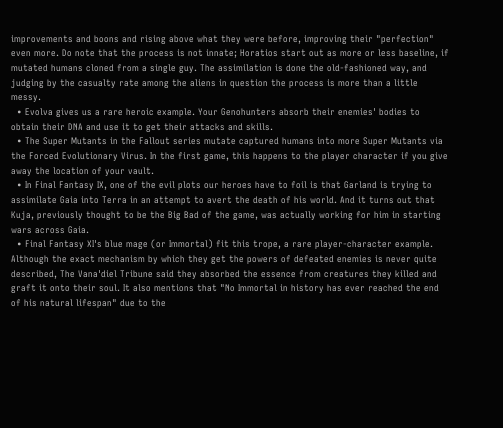improvements and boons and rising above what they were before, improving their "perfection" even more. Do note that the process is not innate; Horatios start out as more or less baseline, if mutated humans cloned from a single guy. The assimilation is done the old-fashioned way, and judging by the casualty rate among the aliens in question the process is more than a little messy.
  • Evolva gives us a rare heroic example. Your Genohunters absorb their enemies' bodies to obtain their DNA and use it to get their attacks and skills.
  • The Super Mutants in the Fallout series mutate captured humans into more Super Mutants via the Forced Evolutionary Virus. In the first game, this happens to the player character if you give away the location of your vault.
  • In Final Fantasy IX, one of the evil plots our heroes have to foil is that Garland is trying to assimilate Gaia into Terra in an attempt to avert the death of his world. And it turns out that Kuja, previously thought to be the Big Bad of the game, was actually working for him in starting wars across Gaia.
  • Final Fantasy XI's blue mage (or Immortal) fit this trope, a rare player-character example. Although the exact mechanism by which they get the powers of defeated enemies is never quite described, The Vana'diel Tribune said they absorbed the essence from creatures they killed and graft it onto their soul. It also mentions that "No Immortal in history has ever reached the end of his natural lifespan" due to the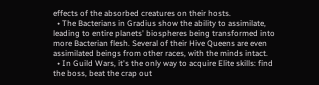effects of the absorbed creatures on their hosts.
  • The Bacterians in Gradius show the ability to assimilate, leading to entire planets' biospheres being transformed into more Bacterian flesh. Several of their Hive Queens are even assimilated beings from other races, with the minds intact.
  • In Guild Wars, it's the only way to acquire Elite skills: find the boss, beat the crap out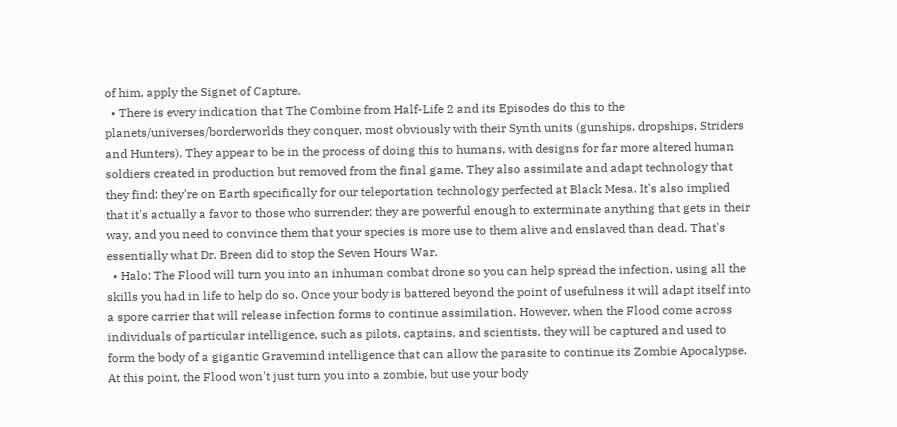of him, apply the Signet of Capture.
  • There is every indication that The Combine from Half-Life 2 and its Episodes do this to the planets/universes/borderworlds they conquer, most obviously with their Synth units (gunships, dropships, Striders and Hunters). They appear to be in the process of doing this to humans, with designs for far more altered human soldiers created in production but removed from the final game. They also assimilate and adapt technology that they find: they're on Earth specifically for our teleportation technology perfected at Black Mesa. It's also implied that it's actually a favor to those who surrender; they are powerful enough to exterminate anything that gets in their way, and you need to convince them that your species is more use to them alive and enslaved than dead. That's essentially what Dr. Breen did to stop the Seven Hours War.
  • Halo: The Flood will turn you into an inhuman combat drone so you can help spread the infection, using all the skills you had in life to help do so. Once your body is battered beyond the point of usefulness it will adapt itself into a spore carrier that will release infection forms to continue assimilation. However, when the Flood come across individuals of particular intelligence, such as pilots, captains, and scientists, they will be captured and used to form the body of a gigantic Gravemind intelligence that can allow the parasite to continue its Zombie Apocalypse. At this point, the Flood won't just turn you into a zombie, but use your body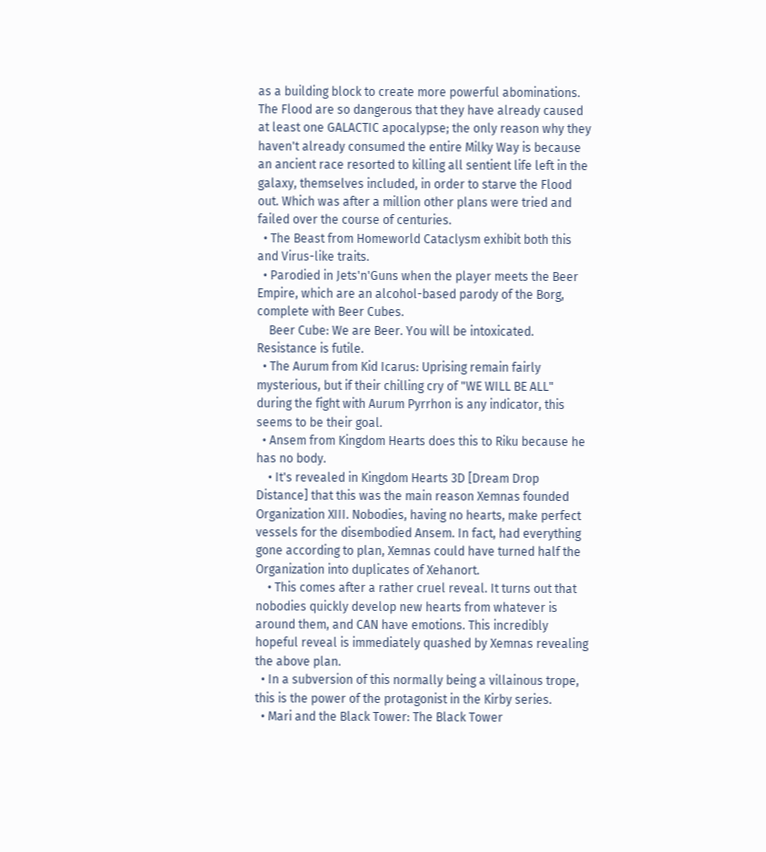as a building block to create more powerful abominations. The Flood are so dangerous that they have already caused at least one GALACTIC apocalypse; the only reason why they haven't already consumed the entire Milky Way is because an ancient race resorted to killing all sentient life left in the galaxy, themselves included, in order to starve the Flood out. Which was after a million other plans were tried and failed over the course of centuries.
  • The Beast from Homeworld Cataclysm exhibit both this and Virus-like traits.
  • Parodied in Jets'n'Guns when the player meets the Beer Empire, which are an alcohol-based parody of the Borg, complete with Beer Cubes.
    Beer Cube: We are Beer. You will be intoxicated. Resistance is futile.
  • The Aurum from Kid Icarus: Uprising remain fairly mysterious, but if their chilling cry of "WE WILL BE ALL" during the fight with Aurum Pyrrhon is any indicator, this seems to be their goal.
  • Ansem from Kingdom Hearts does this to Riku because he has no body.
    • It's revealed in Kingdom Hearts 3D [Dream Drop Distance] that this was the main reason Xemnas founded Organization XIII. Nobodies, having no hearts, make perfect vessels for the disembodied Ansem. In fact, had everything gone according to plan, Xemnas could have turned half the Organization into duplicates of Xehanort.
    • This comes after a rather cruel reveal. It turns out that nobodies quickly develop new hearts from whatever is around them, and CAN have emotions. This incredibly hopeful reveal is immediately quashed by Xemnas revealing the above plan.
  • In a subversion of this normally being a villainous trope, this is the power of the protagonist in the Kirby series.
  • Mari and the Black Tower: The Black Tower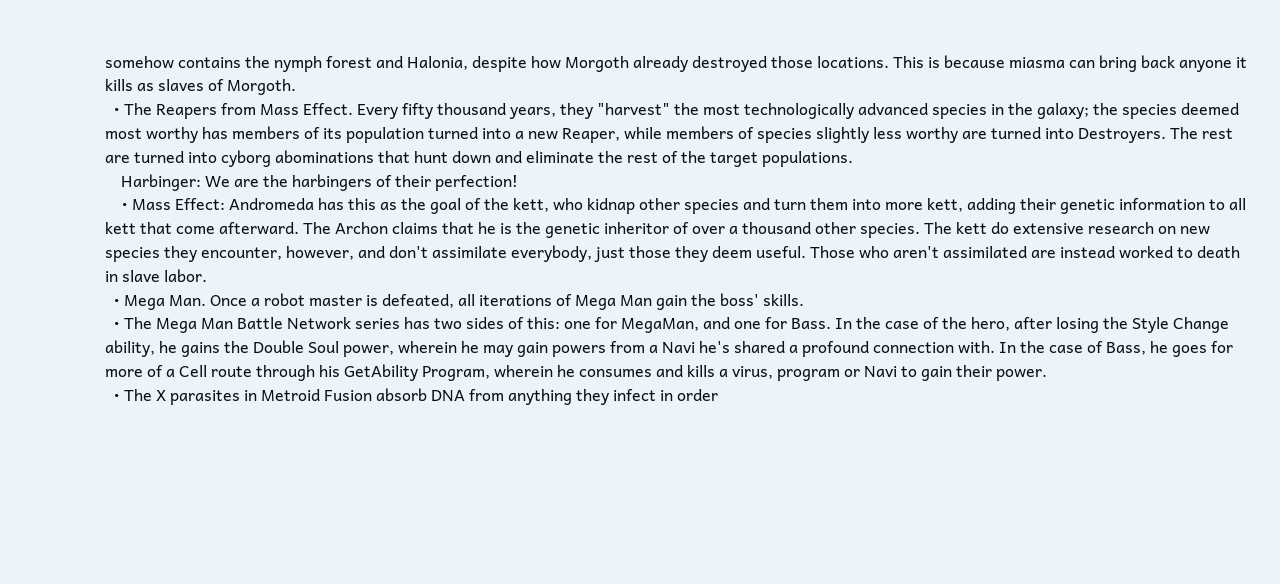somehow contains the nymph forest and Halonia, despite how Morgoth already destroyed those locations. This is because miasma can bring back anyone it kills as slaves of Morgoth.
  • The Reapers from Mass Effect. Every fifty thousand years, they "harvest" the most technologically advanced species in the galaxy; the species deemed most worthy has members of its population turned into a new Reaper, while members of species slightly less worthy are turned into Destroyers. The rest are turned into cyborg abominations that hunt down and eliminate the rest of the target populations.
    Harbinger: We are the harbingers of their perfection!
    • Mass Effect: Andromeda has this as the goal of the kett, who kidnap other species and turn them into more kett, adding their genetic information to all kett that come afterward. The Archon claims that he is the genetic inheritor of over a thousand other species. The kett do extensive research on new species they encounter, however, and don't assimilate everybody, just those they deem useful. Those who aren't assimilated are instead worked to death in slave labor.
  • Mega Man. Once a robot master is defeated, all iterations of Mega Man gain the boss' skills.
  • The Mega Man Battle Network series has two sides of this: one for MegaMan, and one for Bass. In the case of the hero, after losing the Style Change ability, he gains the Double Soul power, wherein he may gain powers from a Navi he's shared a profound connection with. In the case of Bass, he goes for more of a Cell route through his GetAbility Program, wherein he consumes and kills a virus, program or Navi to gain their power.
  • The X parasites in Metroid Fusion absorb DNA from anything they infect in order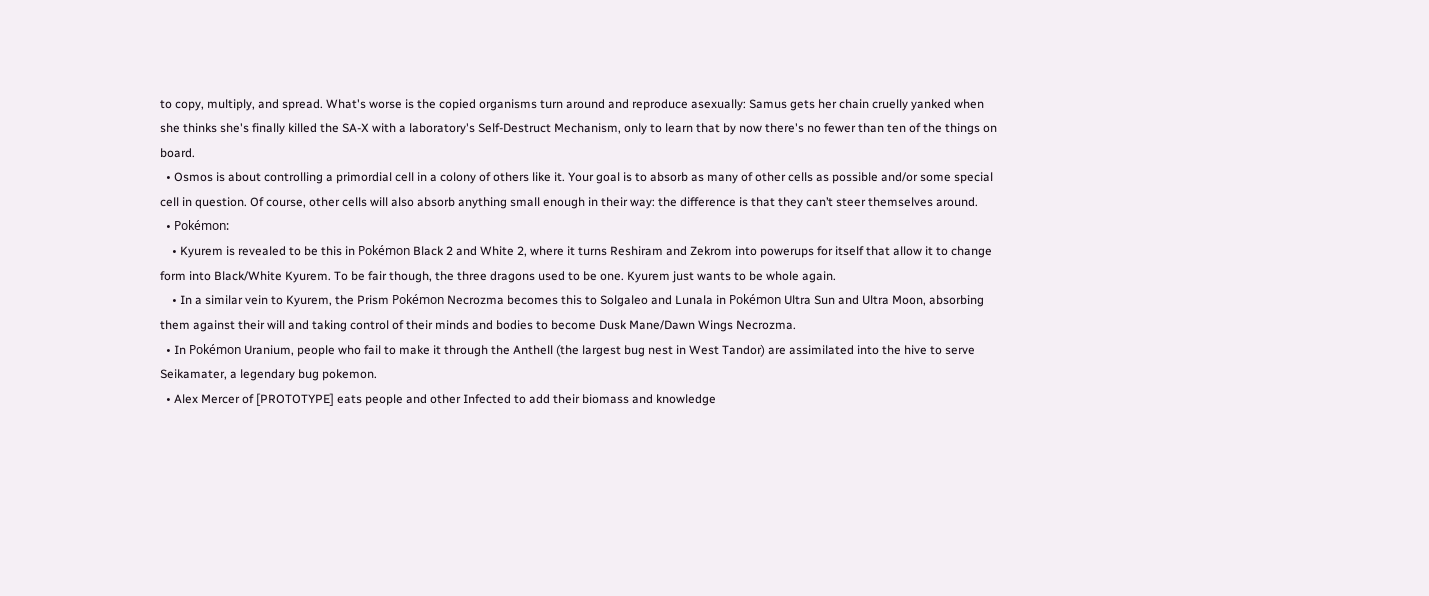to copy, multiply, and spread. What's worse is the copied organisms turn around and reproduce asexually: Samus gets her chain cruelly yanked when she thinks she's finally killed the SA-X with a laboratory's Self-Destruct Mechanism, only to learn that by now there's no fewer than ten of the things on board.
  • Osmos is about controlling a primordial cell in a colony of others like it. Your goal is to absorb as many of other cells as possible and/or some special cell in question. Of course, other cells will also absorb anything small enough in their way: the difference is that they can’t steer themselves around.
  • Pokémon:
    • Kyurem is revealed to be this in Pokémon Black 2 and White 2, where it turns Reshiram and Zekrom into powerups for itself that allow it to change form into Black/White Kyurem. To be fair though, the three dragons used to be one. Kyurem just wants to be whole again.
    • In a similar vein to Kyurem, the Prism Pokémon Necrozma becomes this to Solgaleo and Lunala in Pokémon Ultra Sun and Ultra Moon, absorbing them against their will and taking control of their minds and bodies to become Dusk Mane/Dawn Wings Necrozma.
  • In Pokémon Uranium, people who fail to make it through the Anthell (the largest bug nest in West Tandor) are assimilated into the hive to serve Seikamater, a legendary bug pokemon.
  • Alex Mercer of [PROTOTYPE] eats people and other Infected to add their biomass and knowledge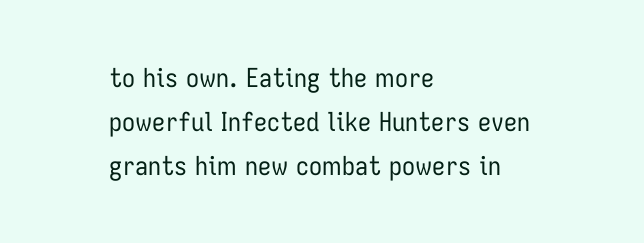to his own. Eating the more powerful Infected like Hunters even grants him new combat powers in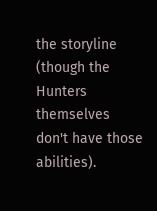the storyline (though the Hunters themselves don't have those abilities).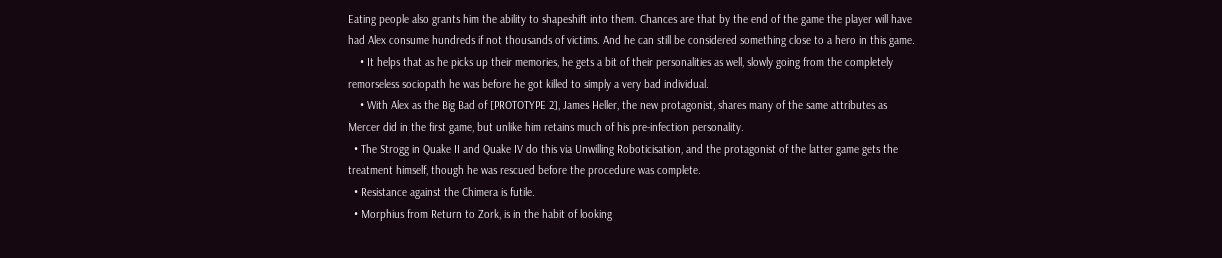Eating people also grants him the ability to shapeshift into them. Chances are that by the end of the game the player will have had Alex consume hundreds if not thousands of victims. And he can still be considered something close to a hero in this game.
    • It helps that as he picks up their memories, he gets a bit of their personalities as well, slowly going from the completely remorseless sociopath he was before he got killed to simply a very bad individual.
    • With Alex as the Big Bad of [PROTOTYPE 2], James Heller, the new protagonist, shares many of the same attributes as Mercer did in the first game, but unlike him retains much of his pre-infection personality.
  • The Strogg in Quake II and Quake IV do this via Unwilling Roboticisation, and the protagonist of the latter game gets the treatment himself, though he was rescued before the procedure was complete.
  • Resistance against the Chimera is futile.
  • Morphius from Return to Zork, is in the habit of looking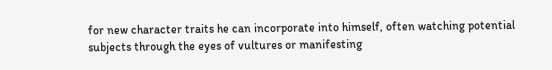for new character traits he can incorporate into himself, often watching potential subjects through the eyes of vultures or manifesting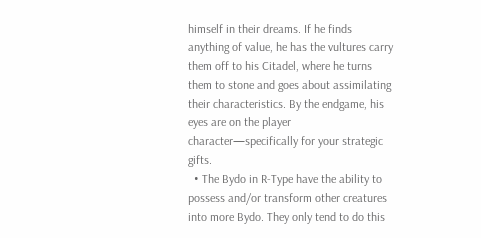himself in their dreams. If he finds anything of value, he has the vultures carry them off to his Citadel, where he turns them to stone and goes about assimilating their characteristics. By the endgame, his eyes are on the player character—specifically for your strategic gifts.
  • The Bydo in R-Type have the ability to possess and/or transform other creatures into more Bydo. They only tend to do this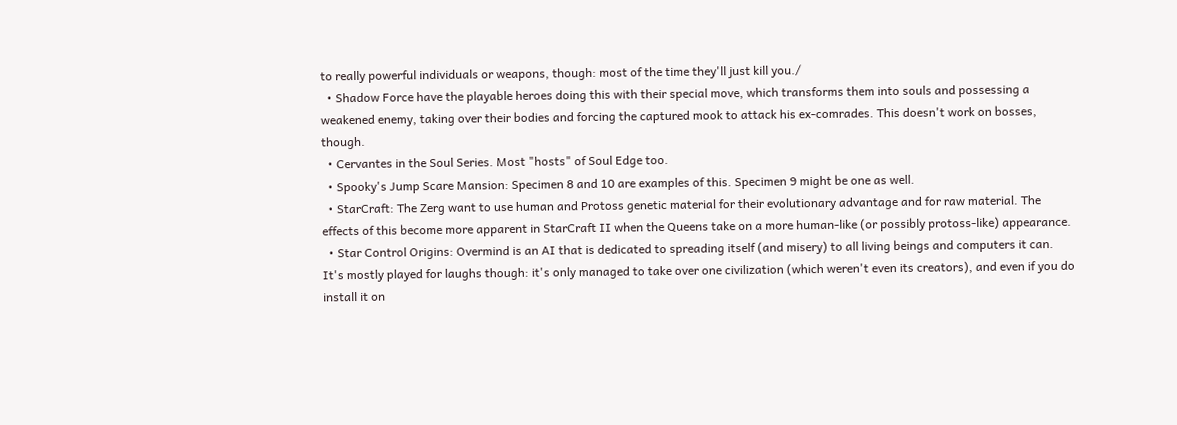to really powerful individuals or weapons, though: most of the time they'll just kill you./
  • Shadow Force have the playable heroes doing this with their special move, which transforms them into souls and possessing a weakened enemy, taking over their bodies and forcing the captured mook to attack his ex-comrades. This doesn't work on bosses, though.
  • Cervantes in the Soul Series. Most "hosts" of Soul Edge too.
  • Spooky's Jump Scare Mansion: Specimen 8 and 10 are examples of this. Specimen 9 might be one as well.
  • StarCraft: The Zerg want to use human and Protoss genetic material for their evolutionary advantage and for raw material. The effects of this become more apparent in StarCraft II when the Queens take on a more human-like (or possibly protoss-like) appearance.
  • Star Control Origins: Overmind is an AI that is dedicated to spreading itself (and misery) to all living beings and computers it can. It's mostly played for laughs though: it's only managed to take over one civilization (which weren't even its creators), and even if you do install it on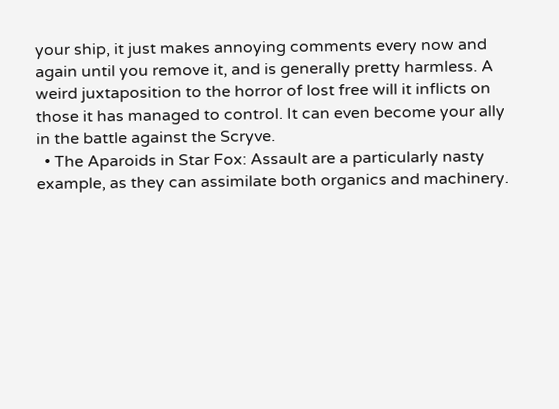your ship, it just makes annoying comments every now and again until you remove it, and is generally pretty harmless. A weird juxtaposition to the horror of lost free will it inflicts on those it has managed to control. It can even become your ally in the battle against the Scryve.
  • The Aparoids in Star Fox: Assault are a particularly nasty example, as they can assimilate both organics and machinery.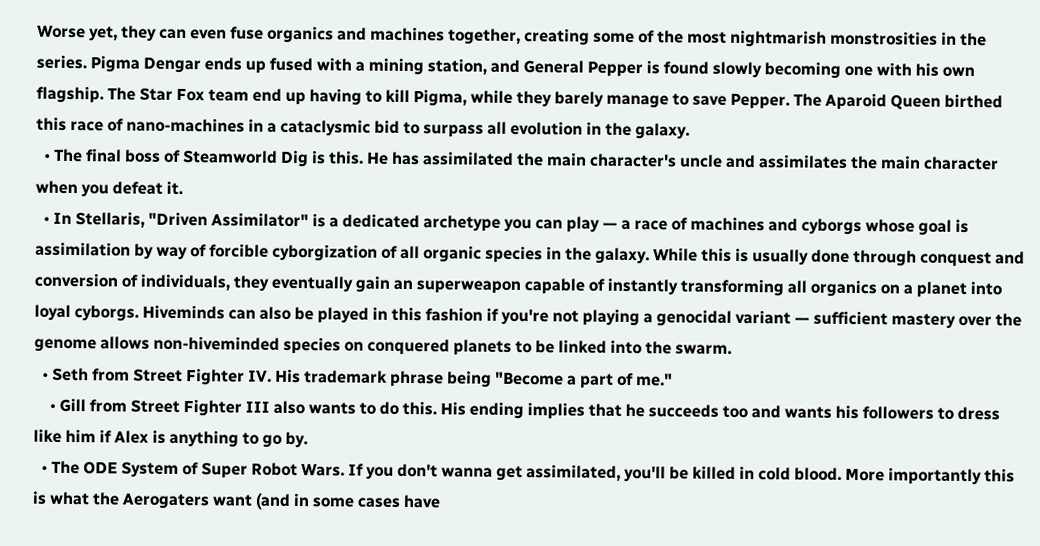Worse yet, they can even fuse organics and machines together, creating some of the most nightmarish monstrosities in the series. Pigma Dengar ends up fused with a mining station, and General Pepper is found slowly becoming one with his own flagship. The Star Fox team end up having to kill Pigma, while they barely manage to save Pepper. The Aparoid Queen birthed this race of nano-machines in a cataclysmic bid to surpass all evolution in the galaxy.
  • The final boss of Steamworld Dig is this. He has assimilated the main character's uncle and assimilates the main character when you defeat it.
  • In Stellaris, "Driven Assimilator" is a dedicated archetype you can play — a race of machines and cyborgs whose goal is assimilation by way of forcible cyborgization of all organic species in the galaxy. While this is usually done through conquest and conversion of individuals, they eventually gain an superweapon capable of instantly transforming all organics on a planet into loyal cyborgs. Hiveminds can also be played in this fashion if you're not playing a genocidal variant — sufficient mastery over the genome allows non-hiveminded species on conquered planets to be linked into the swarm.
  • Seth from Street Fighter IV. His trademark phrase being "Become a part of me."
    • Gill from Street Fighter III also wants to do this. His ending implies that he succeeds too and wants his followers to dress like him if Alex is anything to go by.
  • The ODE System of Super Robot Wars. If you don't wanna get assimilated, you'll be killed in cold blood. More importantly this is what the Aerogaters want (and in some cases have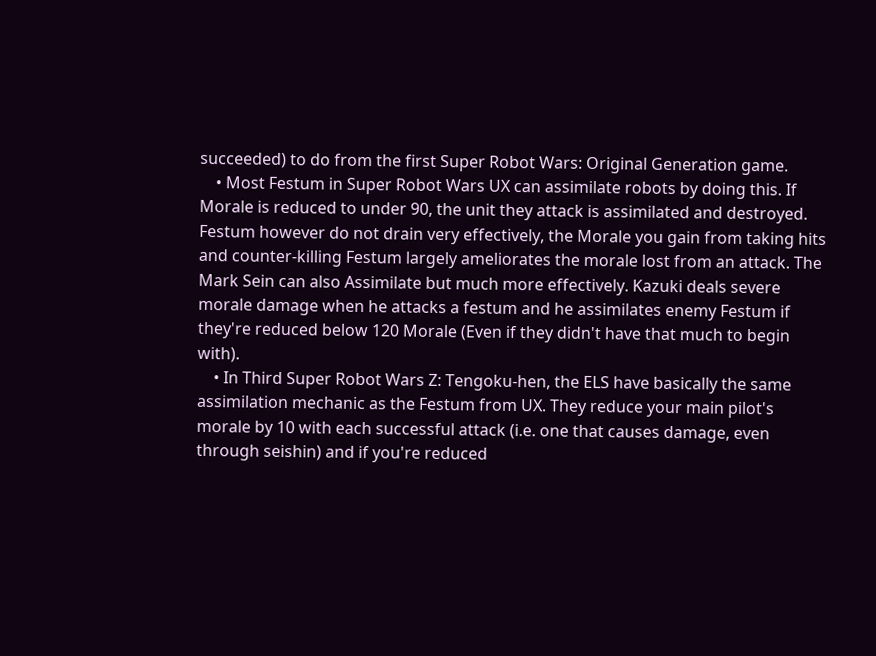succeeded) to do from the first Super Robot Wars: Original Generation game.
    • Most Festum in Super Robot Wars UX can assimilate robots by doing this. If Morale is reduced to under 90, the unit they attack is assimilated and destroyed. Festum however do not drain very effectively, the Morale you gain from taking hits and counter-killing Festum largely ameliorates the morale lost from an attack. The Mark Sein can also Assimilate but much more effectively. Kazuki deals severe morale damage when he attacks a festum and he assimilates enemy Festum if they're reduced below 120 Morale (Even if they didn't have that much to begin with).
    • In Third Super Robot Wars Z: Tengoku-hen, the ELS have basically the same assimilation mechanic as the Festum from UX. They reduce your main pilot's morale by 10 with each successful attack (i.e. one that causes damage, even through seishin) and if you're reduced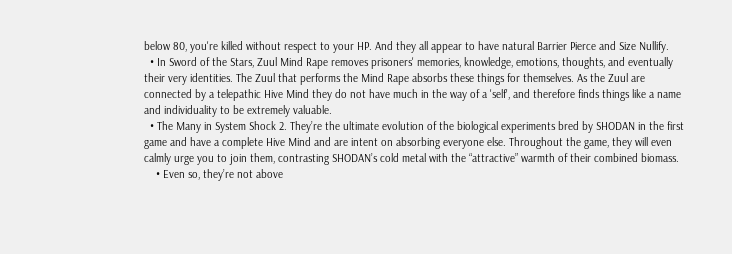below 80, you're killed without respect to your HP. And they all appear to have natural Barrier Pierce and Size Nullify.
  • In Sword of the Stars, Zuul Mind Rape removes prisoners' memories, knowledge, emotions, thoughts, and eventually their very identities. The Zuul that performs the Mind Rape absorbs these things for themselves. As the Zuul are connected by a telepathic Hive Mind they do not have much in the way of a 'self', and therefore finds things like a name and individuality to be extremely valuable.
  • The Many in System Shock 2. They’re the ultimate evolution of the biological experiments bred by SHODAN in the first game and have a complete Hive Mind and are intent on absorbing everyone else. Throughout the game, they will even calmly urge you to join them, contrasting SHODAN’s cold metal with the “attractive” warmth of their combined biomass.
    • Even so, they’re not above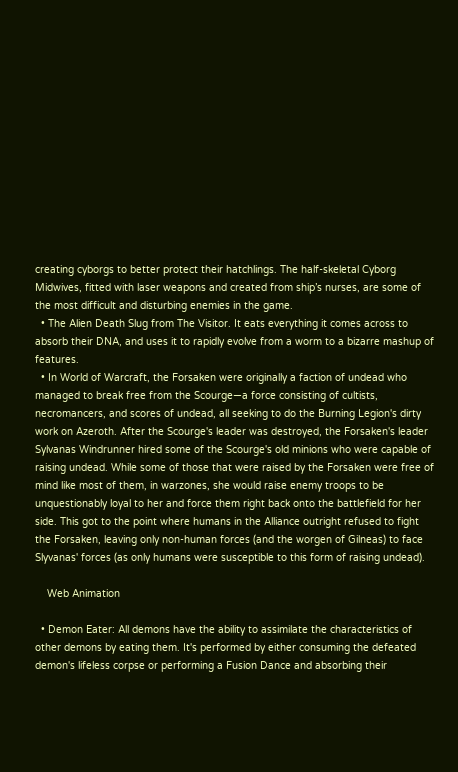creating cyborgs to better protect their hatchlings. The half-skeletal Cyborg Midwives, fitted with laser weapons and created from ship’s nurses, are some of the most difficult and disturbing enemies in the game.
  • The Alien Death Slug from The Visitor. It eats everything it comes across to absorb their DNA, and uses it to rapidly evolve from a worm to a bizarre mashup of features.
  • In World of Warcraft, the Forsaken were originally a faction of undead who managed to break free from the Scourge—a force consisting of cultists, necromancers, and scores of undead, all seeking to do the Burning Legion's dirty work on Azeroth. After the Scourge's leader was destroyed, the Forsaken's leader Sylvanas Windrunner hired some of the Scourge's old minions who were capable of raising undead. While some of those that were raised by the Forsaken were free of mind like most of them, in warzones, she would raise enemy troops to be unquestionably loyal to her and force them right back onto the battlefield for her side. This got to the point where humans in the Alliance outright refused to fight the Forsaken, leaving only non-human forces (and the worgen of Gilneas) to face Slyvanas' forces (as only humans were susceptible to this form of raising undead).

    Web Animation

  • Demon Eater: All demons have the ability to assimilate the characteristics of other demons by eating them. It's performed by either consuming the defeated demon's lifeless corpse or performing a Fusion Dance and absorbing their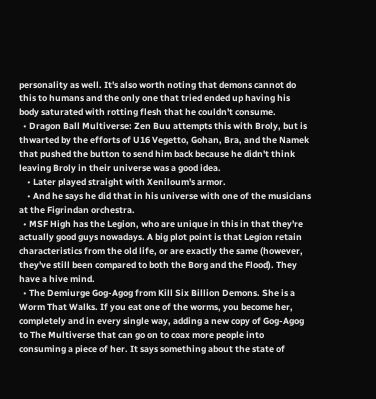personality as well. It's also worth noting that demons cannot do this to humans and the only one that tried ended up having his body saturated with rotting flesh that he couldn't consume.
  • Dragon Ball Multiverse: Zen Buu attempts this with Broly, but is thwarted by the efforts of U16 Vegetto, Gohan, Bra, and the Namek that pushed the button to send him back because he didn't think leaving Broly in their universe was a good idea.
    • Later played straight with Xeniloum's armor.
    • And he says he did that in his universe with one of the musicians at the Figrindan orchestra.
  • MSF High has the Legion, who are unique in this in that they're actually good guys nowadays. A big plot point is that Legion retain characteristics from the old life, or are exactly the same (however, they've still been compared to both the Borg and the Flood). They have a hive mind.
  • The Demiurge Gog-Agog from Kill Six Billion Demons. She is a Worm That Walks. If you eat one of the worms, you become her, completely and in every single way, adding a new copy of Gog-Agog to The Multiverse that can go on to coax more people into consuming a piece of her. It says something about the state of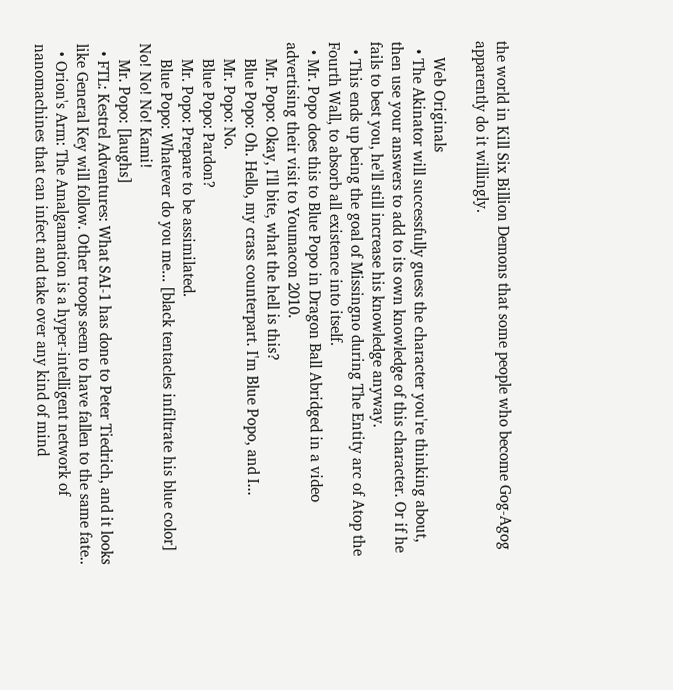the world in Kill Six Billion Demons that some people who become Gog-Agog apparently do it willingly.

    Web Originals
  • The Akinator will successfully guess the character you're thinking about, then use your answers to add to its own knowledge of this character. Or if he fails to best you, he'll still increase his knowledge anyway.
  • This ends up being the goal of Missingno during The Entity arc of Atop the Fourth Wall, to absorb all existence into itself.
  • Mr. Popo does this to Blue Popo in Dragon Ball Abridged in a video advertising their visit to Youmacon 2010.
    Mr. Popo: Okay, I'll bite, what the hell is this?
    Blue Popo: Oh. Hello, my crass counterpart. I'm Blue Popo, and I...
    Mr. Popo: No.
    Blue Popo: Pardon?
    Mr. Popo: Prepare to be assimilated.
    Blue Popo: Whatever do you me... [black tentacles infiltrate his blue color] No! No! No! Kami!
    Mr. Popo: [laughs]
  • FTL: Kestrel Adventures: What SAI-1 has done to Peter Tiedrich, and it looks like General Key will follow. Other troops seem to have fallen to the same fate..
  • Orion's Arm: The Amalgamation is a hyper-intelligent network of nanomachines that can infect and take over any kind of mind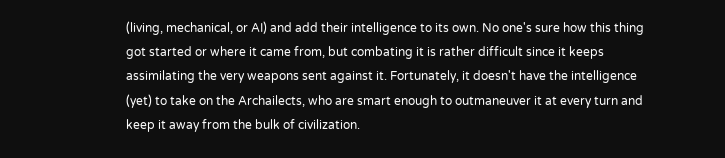(living, mechanical, or AI) and add their intelligence to its own. No one's sure how this thing got started or where it came from, but combating it is rather difficult since it keeps assimilating the very weapons sent against it. Fortunately, it doesn't have the intelligence (yet) to take on the Archailects, who are smart enough to outmaneuver it at every turn and keep it away from the bulk of civilization.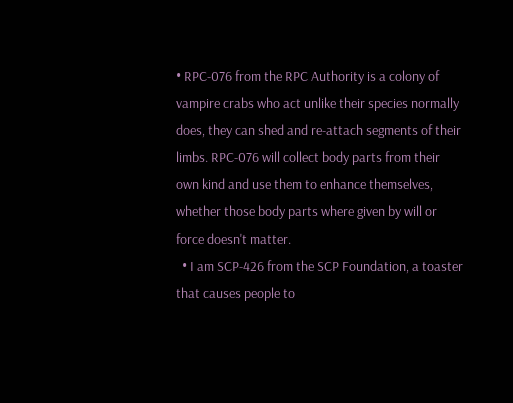• RPC-076 from the RPC Authority is a colony of vampire crabs who act unlike their species normally does, they can shed and re-attach segments of their limbs. RPC-076 will collect body parts from their own kind and use them to enhance themselves, whether those body parts where given by will or force doesn't matter.
  • I am SCP-426 from the SCP Foundation, a toaster that causes people to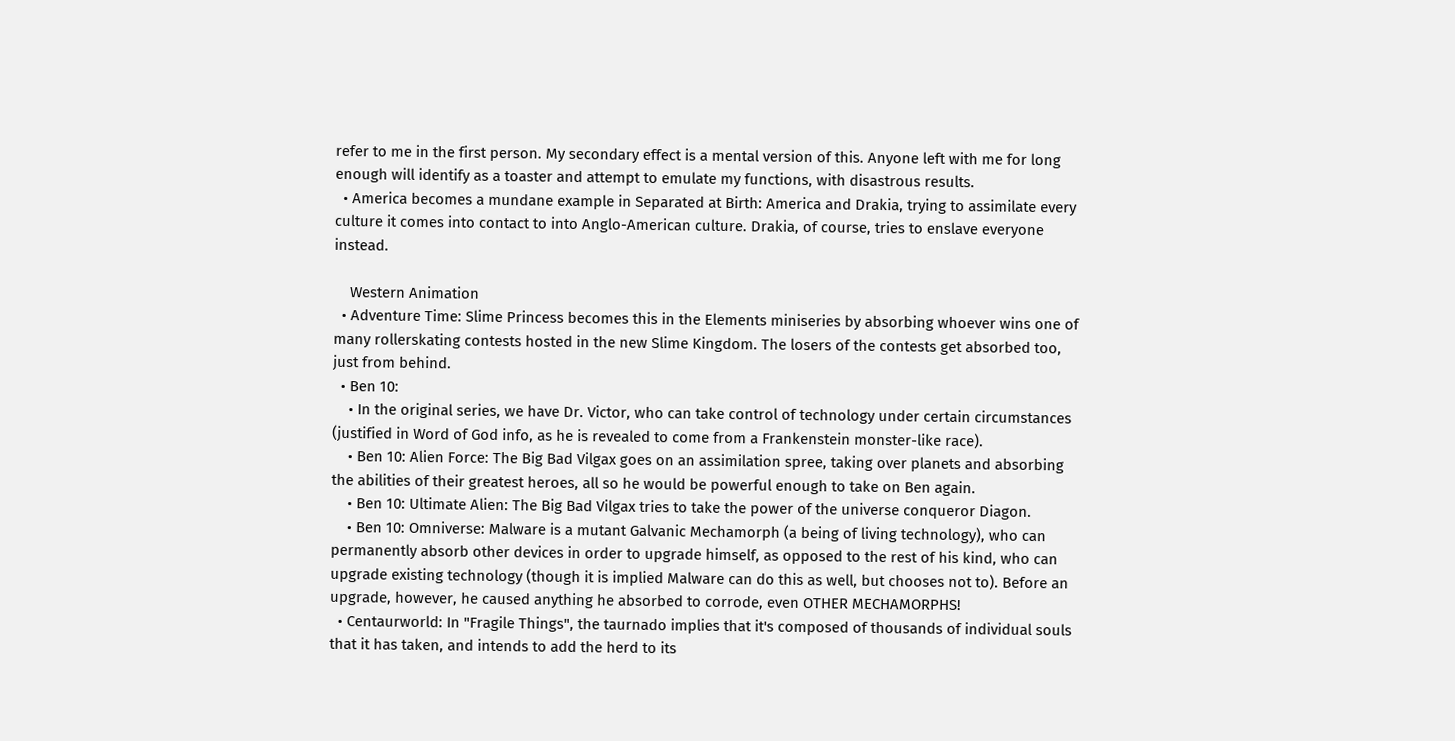refer to me in the first person. My secondary effect is a mental version of this. Anyone left with me for long enough will identify as a toaster and attempt to emulate my functions, with disastrous results.
  • America becomes a mundane example in Separated at Birth: America and Drakia, trying to assimilate every culture it comes into contact to into Anglo-American culture. Drakia, of course, tries to enslave everyone instead.

    Western Animation
  • Adventure Time: Slime Princess becomes this in the Elements miniseries by absorbing whoever wins one of many rollerskating contests hosted in the new Slime Kingdom. The losers of the contests get absorbed too, just from behind.
  • Ben 10:
    • In the original series, we have Dr. Victor, who can take control of technology under certain circumstances (justified in Word of God info, as he is revealed to come from a Frankenstein monster-like race).
    • Ben 10: Alien Force: The Big Bad Vilgax goes on an assimilation spree, taking over planets and absorbing the abilities of their greatest heroes, all so he would be powerful enough to take on Ben again.
    • Ben 10: Ultimate Alien: The Big Bad Vilgax tries to take the power of the universe conqueror Diagon.
    • Ben 10: Omniverse: Malware is a mutant Galvanic Mechamorph (a being of living technology), who can permanently absorb other devices in order to upgrade himself, as opposed to the rest of his kind, who can upgrade existing technology (though it is implied Malware can do this as well, but chooses not to). Before an upgrade, however, he caused anything he absorbed to corrode, even OTHER MECHAMORPHS!
  • Centaurworld: In "Fragile Things", the taurnado implies that it's composed of thousands of individual souls that it has taken, and intends to add the herd to its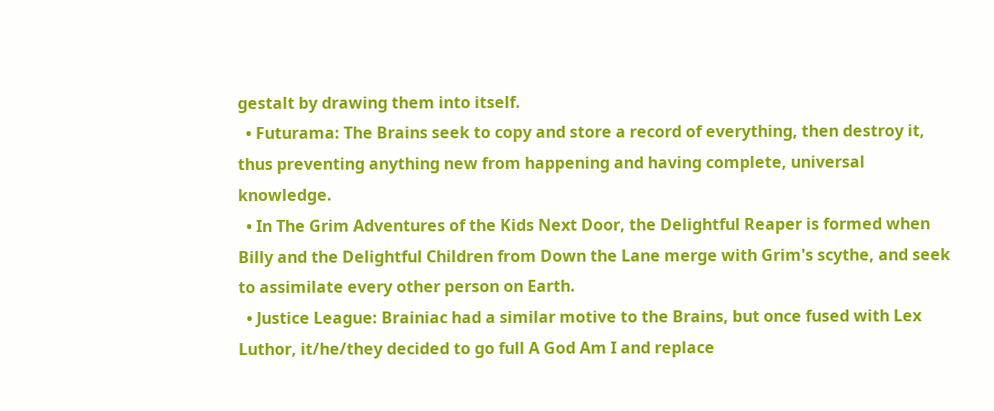gestalt by drawing them into itself.
  • Futurama: The Brains seek to copy and store a record of everything, then destroy it, thus preventing anything new from happening and having complete, universal knowledge.
  • In The Grim Adventures of the Kids Next Door, the Delightful Reaper is formed when Billy and the Delightful Children from Down the Lane merge with Grim's scythe, and seek to assimilate every other person on Earth.
  • Justice League: Brainiac had a similar motive to the Brains, but once fused with Lex Luthor, it/he/they decided to go full A God Am I and replace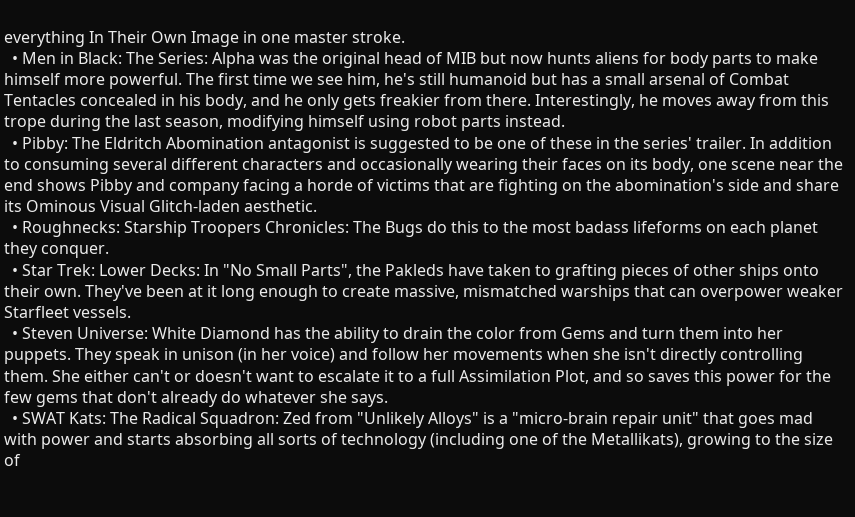everything In Their Own Image in one master stroke.
  • Men in Black: The Series: Alpha was the original head of MIB but now hunts aliens for body parts to make himself more powerful. The first time we see him, he's still humanoid but has a small arsenal of Combat Tentacles concealed in his body, and he only gets freakier from there. Interestingly, he moves away from this trope during the last season, modifying himself using robot parts instead.
  • Pibby: The Eldritch Abomination antagonist is suggested to be one of these in the series' trailer. In addition to consuming several different characters and occasionally wearing their faces on its body, one scene near the end shows Pibby and company facing a horde of victims that are fighting on the abomination's side and share its Ominous Visual Glitch-laden aesthetic.
  • Roughnecks: Starship Troopers Chronicles: The Bugs do this to the most badass lifeforms on each planet they conquer.
  • Star Trek: Lower Decks: In "No Small Parts", the Pakleds have taken to grafting pieces of other ships onto their own. They've been at it long enough to create massive, mismatched warships that can overpower weaker Starfleet vessels.
  • Steven Universe: White Diamond has the ability to drain the color from Gems and turn them into her puppets. They speak in unison (in her voice) and follow her movements when she isn't directly controlling them. She either can't or doesn't want to escalate it to a full Assimilation Plot, and so saves this power for the few gems that don't already do whatever she says.
  • SWAT Kats: The Radical Squadron: Zed from "Unlikely Alloys" is a "micro-brain repair unit" that goes mad with power and starts absorbing all sorts of technology (including one of the Metallikats), growing to the size of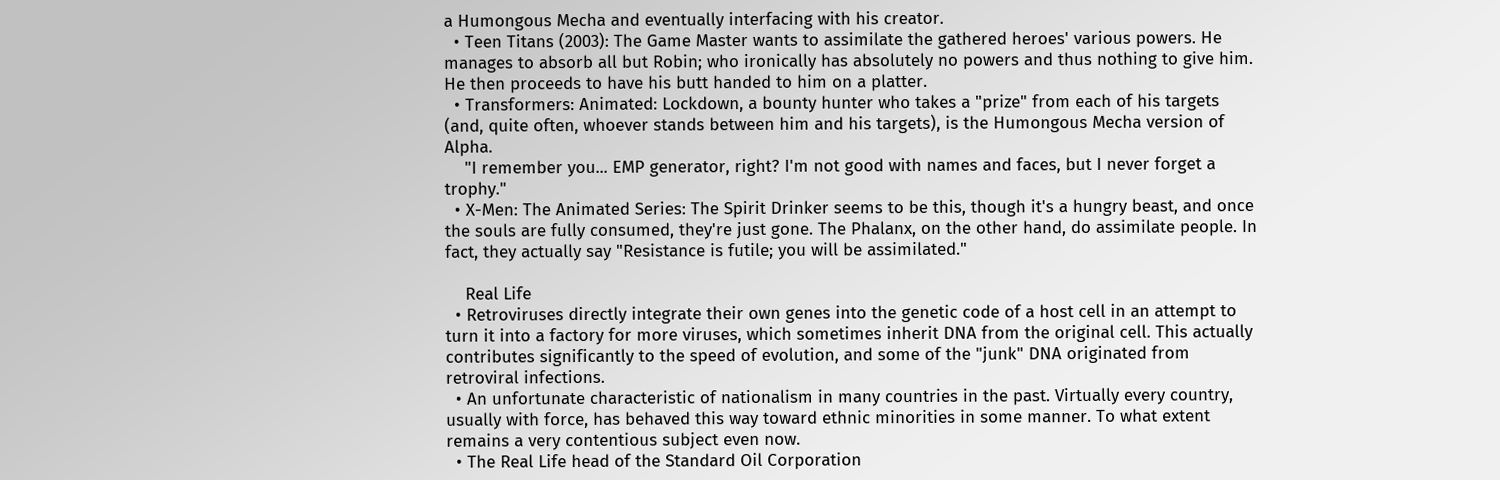a Humongous Mecha and eventually interfacing with his creator.
  • Teen Titans (2003): The Game Master wants to assimilate the gathered heroes' various powers. He manages to absorb all but Robin; who ironically has absolutely no powers and thus nothing to give him. He then proceeds to have his butt handed to him on a platter.
  • Transformers: Animated: Lockdown, a bounty hunter who takes a "prize" from each of his targets (and, quite often, whoever stands between him and his targets), is the Humongous Mecha version of Alpha.
    "I remember you... EMP generator, right? I'm not good with names and faces, but I never forget a trophy."
  • X-Men: The Animated Series: The Spirit Drinker seems to be this, though it's a hungry beast, and once the souls are fully consumed, they're just gone. The Phalanx, on the other hand, do assimilate people. In fact, they actually say "Resistance is futile; you will be assimilated."

    Real Life
  • Retroviruses directly integrate their own genes into the genetic code of a host cell in an attempt to turn it into a factory for more viruses, which sometimes inherit DNA from the original cell. This actually contributes significantly to the speed of evolution, and some of the "junk" DNA originated from retroviral infections.
  • An unfortunate characteristic of nationalism in many countries in the past. Virtually every country, usually with force, has behaved this way toward ethnic minorities in some manner. To what extent remains a very contentious subject even now.
  • The Real Life head of the Standard Oil Corporation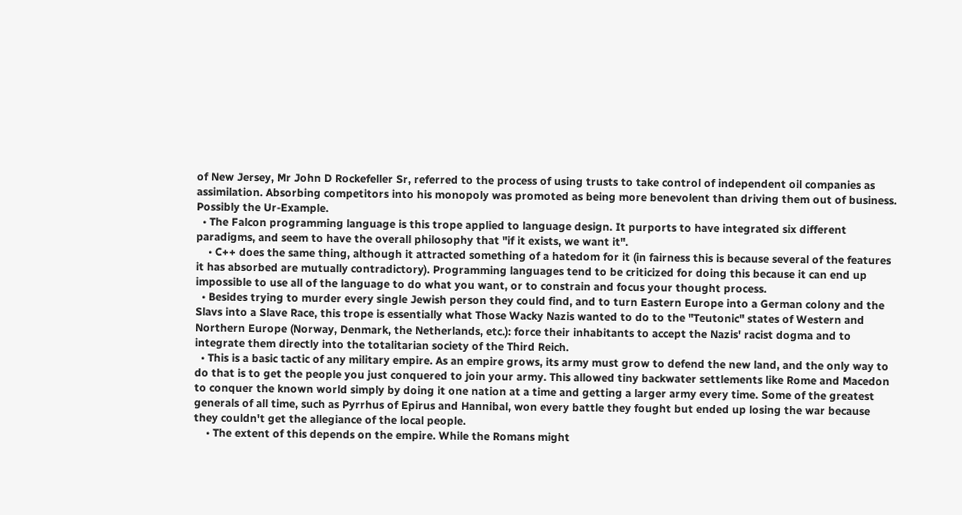of New Jersey, Mr John D Rockefeller Sr, referred to the process of using trusts to take control of independent oil companies as assimilation. Absorbing competitors into his monopoly was promoted as being more benevolent than driving them out of business. Possibly the Ur-Example.
  • The Falcon programming language is this trope applied to language design. It purports to have integrated six different paradigms, and seem to have the overall philosophy that "if it exists, we want it".
    • C++ does the same thing, although it attracted something of a hatedom for it (in fairness this is because several of the features it has absorbed are mutually contradictory). Programming languages tend to be criticized for doing this because it can end up impossible to use all of the language to do what you want, or to constrain and focus your thought process.
  • Besides trying to murder every single Jewish person they could find, and to turn Eastern Europe into a German colony and the Slavs into a Slave Race, this trope is essentially what Those Wacky Nazis wanted to do to the "Teutonic" states of Western and Northern Europe (Norway, Denmark, the Netherlands, etc.): force their inhabitants to accept the Nazis' racist dogma and to integrate them directly into the totalitarian society of the Third Reich.
  • This is a basic tactic of any military empire. As an empire grows, its army must grow to defend the new land, and the only way to do that is to get the people you just conquered to join your army. This allowed tiny backwater settlements like Rome and Macedon to conquer the known world simply by doing it one nation at a time and getting a larger army every time. Some of the greatest generals of all time, such as Pyrrhus of Epirus and Hannibal, won every battle they fought but ended up losing the war because they couldn't get the allegiance of the local people.
    • The extent of this depends on the empire. While the Romans might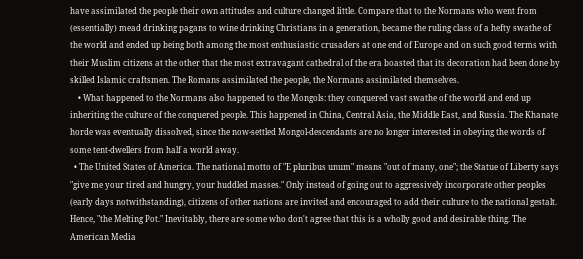have assimilated the people their own attitudes and culture changed little. Compare that to the Normans who went from (essentially) mead drinking pagans to wine drinking Christians in a generation, became the ruling class of a hefty swathe of the world and ended up being both among the most enthusiastic crusaders at one end of Europe and on such good terms with their Muslim citizens at the other that the most extravagant cathedral of the era boasted that its decoration had been done by skilled Islamic craftsmen. The Romans assimilated the people, the Normans assimilated themselves.
    • What happened to the Normans also happened to the Mongols: they conquered vast swathe of the world and end up inheriting the culture of the conquered people. This happened in China, Central Asia, the Middle East, and Russia. The Khanate horde was eventually dissolved, since the now-settled Mongol-descendants are no longer interested in obeying the words of some tent-dwellers from half a world away.
  • The United States of America. The national motto of "E pluribus unum" means "out of many, one"; the Statue of Liberty says "give me your tired and hungry, your huddled masses." Only instead of going out to aggressively incorporate other peoples (early days notwithstanding), citizens of other nations are invited and encouraged to add their culture to the national gestalt. Hence, "the Melting Pot." Inevitably, there are some who don't agree that this is a wholly good and desirable thing. The American Media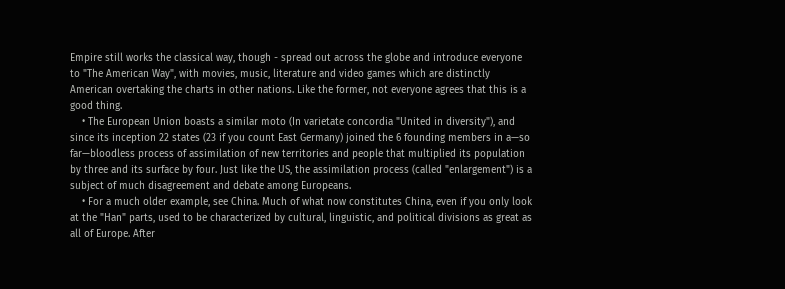Empire still works the classical way, though - spread out across the globe and introduce everyone to "The American Way", with movies, music, literature and video games which are distinctly American overtaking the charts in other nations. Like the former, not everyone agrees that this is a good thing.
    • The European Union boasts a similar moto (In varietate concordia "United in diversity"), and since its inception 22 states (23 if you count East Germany) joined the 6 founding members in a—so far—bloodless process of assimilation of new territories and people that multiplied its population by three and its surface by four. Just like the US, the assimilation process (called "enlargement") is a subject of much disagreement and debate among Europeans.
    • For a much older example, see China. Much of what now constitutes China, even if you only look at the "Han" parts, used to be characterized by cultural, linguistic, and political divisions as great as all of Europe. After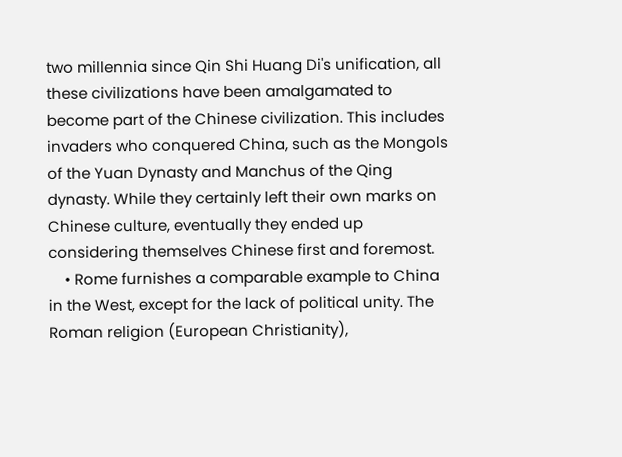two millennia since Qin Shi Huang Di's unification, all these civilizations have been amalgamated to become part of the Chinese civilization. This includes invaders who conquered China, such as the Mongols of the Yuan Dynasty and Manchus of the Qing dynasty. While they certainly left their own marks on Chinese culture, eventually they ended up considering themselves Chinese first and foremost.
    • Rome furnishes a comparable example to China in the West, except for the lack of political unity. The Roman religion (European Christianity),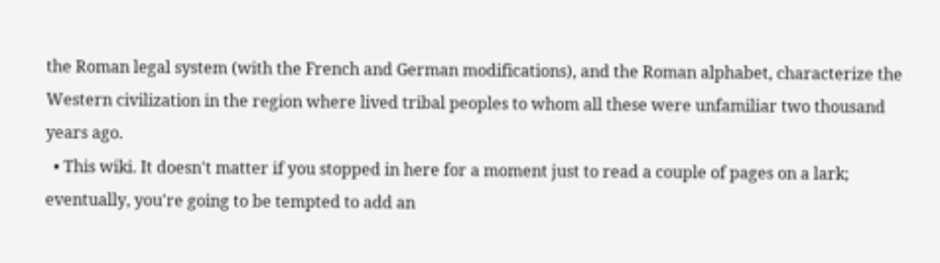the Roman legal system (with the French and German modifications), and the Roman alphabet, characterize the Western civilization in the region where lived tribal peoples to whom all these were unfamiliar two thousand years ago.
  • This wiki. It doesn't matter if you stopped in here for a moment just to read a couple of pages on a lark; eventually, you're going to be tempted to add an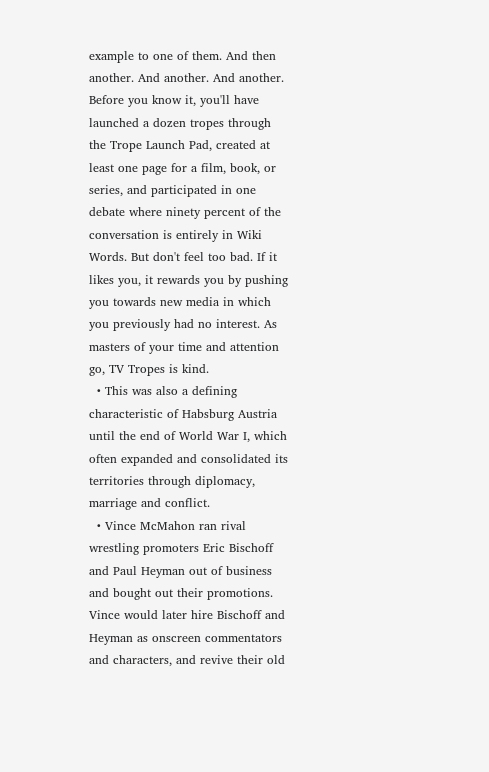example to one of them. And then another. And another. And another. Before you know it, you'll have launched a dozen tropes through the Trope Launch Pad, created at least one page for a film, book, or series, and participated in one debate where ninety percent of the conversation is entirely in Wiki Words. But don't feel too bad. If it likes you, it rewards you by pushing you towards new media in which you previously had no interest. As masters of your time and attention go, TV Tropes is kind.
  • This was also a defining characteristic of Habsburg Austria until the end of World War I, which often expanded and consolidated its territories through diplomacy, marriage and conflict.
  • Vince McMahon ran rival wrestling promoters Eric Bischoff and Paul Heyman out of business and bought out their promotions. Vince would later hire Bischoff and Heyman as onscreen commentators and characters, and revive their old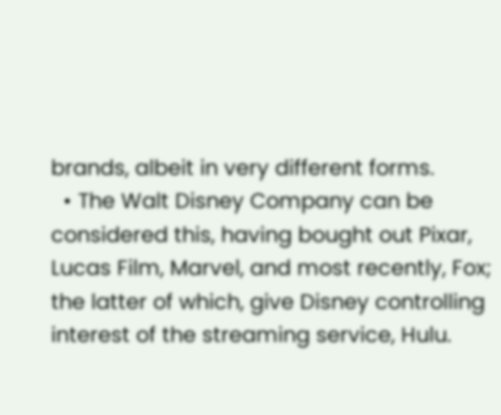brands, albeit in very different forms.
  • The Walt Disney Company can be considered this, having bought out Pixar, Lucas Film, Marvel, and most recently, Fox; the latter of which, give Disney controlling interest of the streaming service, Hulu.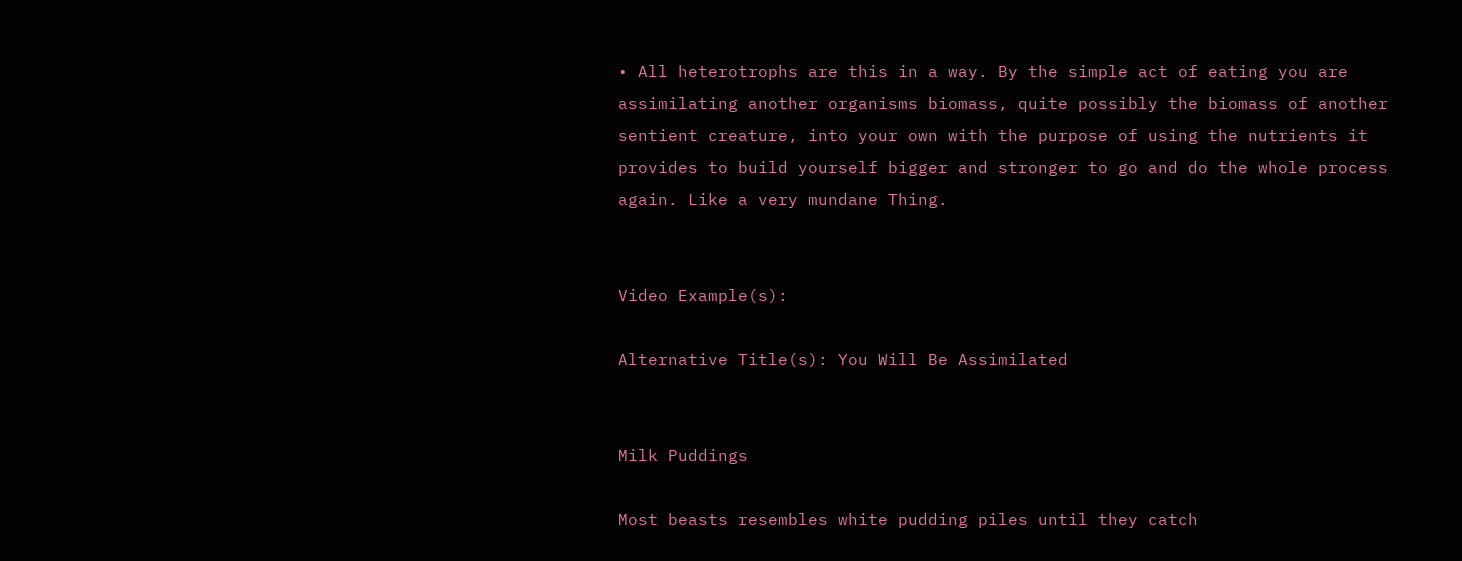• All heterotrophs are this in a way. By the simple act of eating you are assimilating another organisms biomass, quite possibly the biomass of another sentient creature, into your own with the purpose of using the nutrients it provides to build yourself bigger and stronger to go and do the whole process again. Like a very mundane Thing.


Video Example(s):

Alternative Title(s): You Will Be Assimilated


Milk Puddings

Most beasts resembles white pudding piles until they catch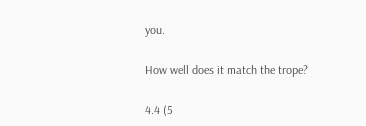you.

How well does it match the trope?

4.4 (5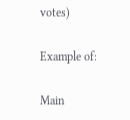votes)

Example of:

Main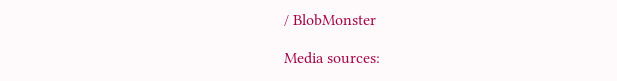/ BlobMonster

Media sources: